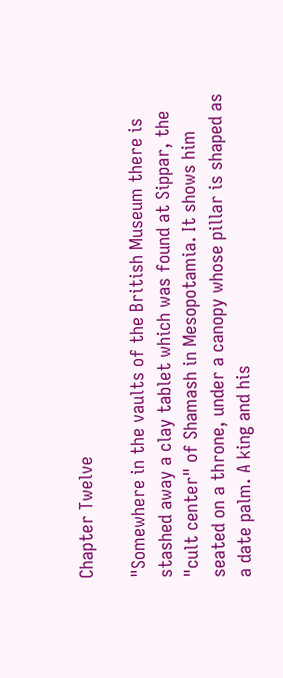Chapter Twelve

"Somewhere in the vaults of the British Museum there is stashed away a clay tablet which was found at Sippar, the "cult center" of Shamash in Mesopotamia. It shows him seated on a throne, under a canopy whose pillar is shaped as a date palm. A king and his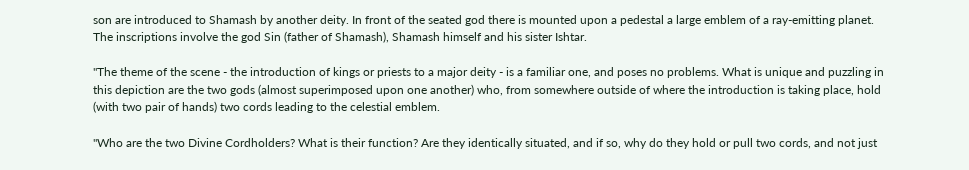son are introduced to Shamash by another deity. In front of the seated god there is mounted upon a pedestal a large emblem of a ray-emitting planet. The inscriptions involve the god Sin (father of Shamash), Shamash himself and his sister Ishtar.

"The theme of the scene - the introduction of kings or priests to a major deity - is a familiar one, and poses no problems. What is unique and puzzling in this depiction are the two gods (almost superimposed upon one another) who, from somewhere outside of where the introduction is taking place, hold (with two pair of hands) two cords leading to the celestial emblem.

"Who are the two Divine Cordholders? What is their function? Are they identically situated, and if so, why do they hold or pull two cords, and not just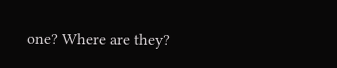one? Where are they?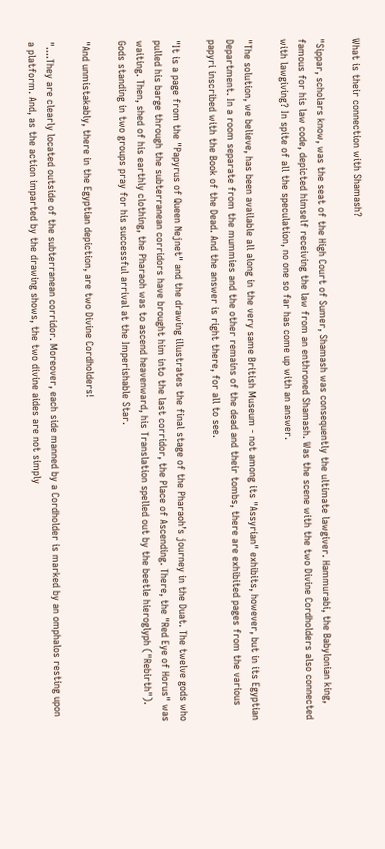What is their connection with Shamash?

"Sippar, scholars know, was the seat of the High Court of Sumer, Shamash was consequently the ultimate lawgiver. Hammurabi, the Babylonian king, famous for his law code, depicted himself receiving the law from an enthroned Shamash. Was the scene with the two Divine Cordholders also connected with lawgiving? In spite of all the speculation, no one so far has come up with an answer.

"The solution, we believe, has been available all along in the very same British Museum - not among its "Assyrian" exhibits, however, but in its Egyptian Department. In a room separate from the mummies and the other remains of the dead and their tombs, there are exhibited pages from the various papyri inscribed with the Book of the Dead. And the answer is right there, for all to see.

"It is a page from the "Papyrus of Queen Nejnet" and the drawing illustrates the final stage of the Pharaoh’s journey in the Duat. The twelve gods who pulled his barge through the subterranean corridors have brought him into the last corridor, the Place of Ascending. There, the "Red Eye of Horus" was waiting. Then, shed of his earthly clothing, the Pharaoh was to ascend heavenward, his Translation spelled out by the beetle hieroglyph ("Rebirth"). Gods standing in two groups pray for his successful arrival at the Imperishable Star.

"And unmistakably, there in the Egyptian depiction, are two Divine Cordholders!

"....They are clearly located outside of the subterranean corridor. Moreover, each side manned by a Cordholder is marked by an omphalos resting upon a platform. And, as the action imparted by the drawing shows, the two divine aides are not simply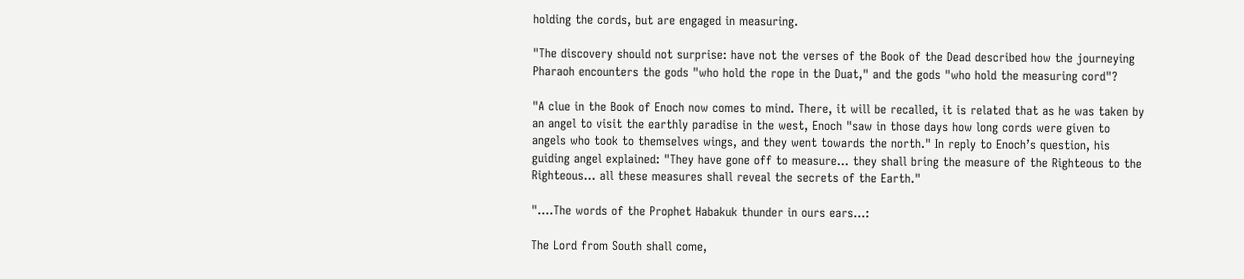holding the cords, but are engaged in measuring.

"The discovery should not surprise: have not the verses of the Book of the Dead described how the journeying Pharaoh encounters the gods "who hold the rope in the Duat," and the gods "who hold the measuring cord"?

"A clue in the Book of Enoch now comes to mind. There, it will be recalled, it is related that as he was taken by an angel to visit the earthly paradise in the west, Enoch "saw in those days how long cords were given to angels who took to themselves wings, and they went towards the north." In reply to Enoch’s question, his guiding angel explained: "They have gone off to measure... they shall bring the measure of the Righteous to the Righteous... all these measures shall reveal the secrets of the Earth."

"....The words of the Prophet Habakuk thunder in ours ears...:

The Lord from South shall come,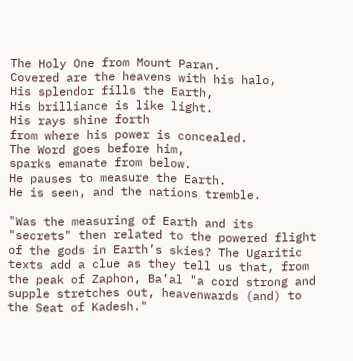The Holy One from Mount Paran.
Covered are the heavens with his halo,
His splendor fills the Earth,
His brilliance is like light.
His rays shine forth
from where his power is concealed.
The Word goes before him,
sparks emanate from below.
He pauses to measure the Earth.
He is seen, and the nations tremble.

"Was the measuring of Earth and its "secrets" then related to the powered flight of the gods in Earth’s skies? The Ugaritic texts add a clue as they tell us that, from the peak of Zaphon, Ba’al "a cord strong and supple stretches out, heavenwards (and) to the Seat of Kadesh."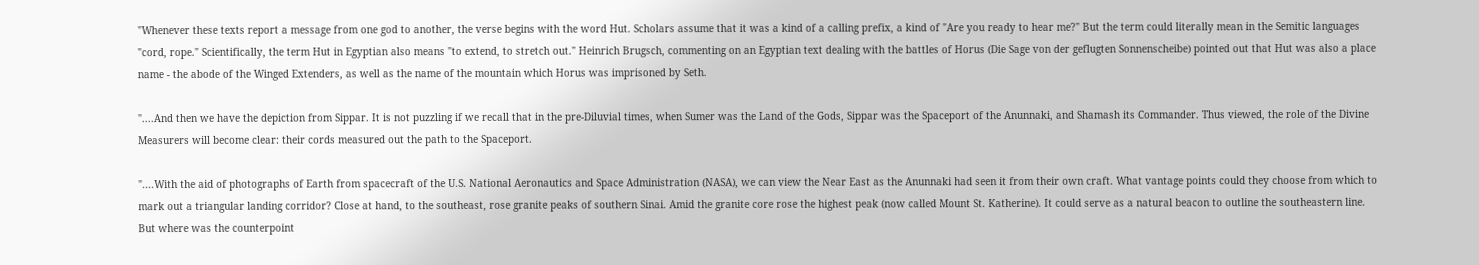"Whenever these texts report a message from one god to another, the verse begins with the word Hut. Scholars assume that it was a kind of a calling prefix, a kind of "Are you ready to hear me?" But the term could literally mean in the Semitic languages "cord, rope." Scientifically, the term Hut in Egyptian also means "to extend, to stretch out." Heinrich Brugsch, commenting on an Egyptian text dealing with the battles of Horus (Die Sage von der geflugten Sonnenscheibe) pointed out that Hut was also a place name - the abode of the Winged Extenders, as well as the name of the mountain which Horus was imprisoned by Seth.

"....And then we have the depiction from Sippar. It is not puzzling if we recall that in the pre-Diluvial times, when Sumer was the Land of the Gods, Sippar was the Spaceport of the Anunnaki, and Shamash its Commander. Thus viewed, the role of the Divine Measurers will become clear: their cords measured out the path to the Spaceport.

"....With the aid of photographs of Earth from spacecraft of the U.S. National Aeronautics and Space Administration (NASA), we can view the Near East as the Anunnaki had seen it from their own craft. What vantage points could they choose from which to mark out a triangular landing corridor? Close at hand, to the southeast, rose granite peaks of southern Sinai. Amid the granite core rose the highest peak (now called Mount St. Katherine). It could serve as a natural beacon to outline the southeastern line. But where was the counterpoint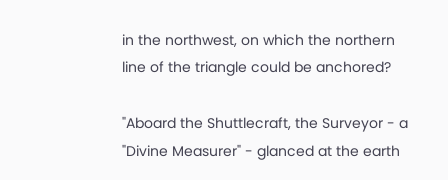in the northwest, on which the northern line of the triangle could be anchored?

"Aboard the Shuttlecraft, the Surveyor - a "Divine Measurer" - glanced at the earth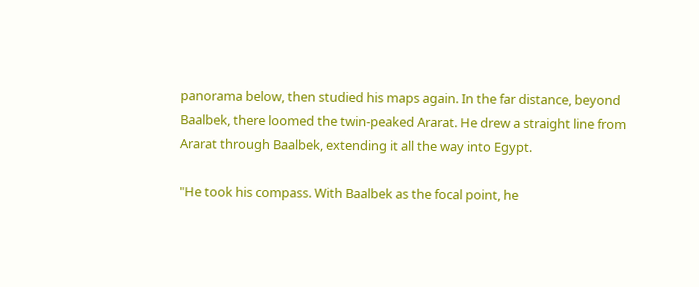panorama below, then studied his maps again. In the far distance, beyond Baalbek, there loomed the twin-peaked Ararat. He drew a straight line from Ararat through Baalbek, extending it all the way into Egypt.

"He took his compass. With Baalbek as the focal point, he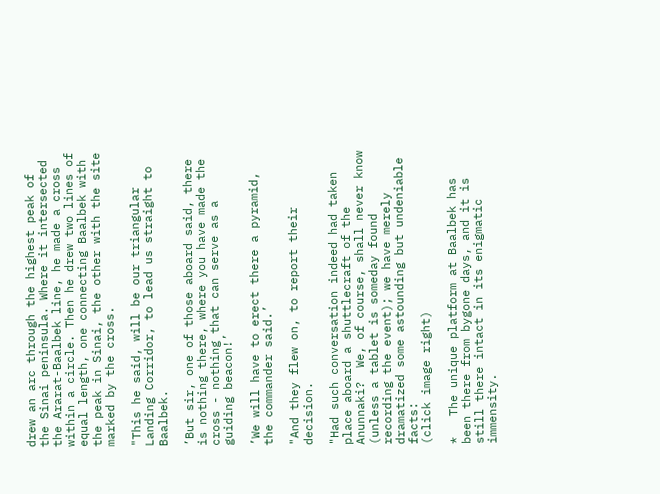drew an arc through the highest peak of the Sinai peninsula. Where it intersected the Ararat-Baalbek line, he made a cross within a circle. Then he drew two lines of equal length, one connecting Baalbek with the peak in Sinai, the other with the site marked by the cross.

"This he said, will be our triangular Landing Corridor, to lead us straight to Baalbek.

’But sir, one of those aboard said, there is nothing there, where you have made the cross - nothing that can serve as a guiding beacon!’

’We will have to erect there a pyramid, the commander said.’

"And they flew on, to report their decision.

"Had such conversation indeed had taken place aboard a shuttlecraft of the Anunnaki?  We, of course, shall never know (unless a tablet is someday found recording the event); we have merely dramatized some astounding but undeniable facts:
(click image right)

*   The unique platform at Baalbek has been there from bygone days, and it is still there intact in its enigmatic immensity.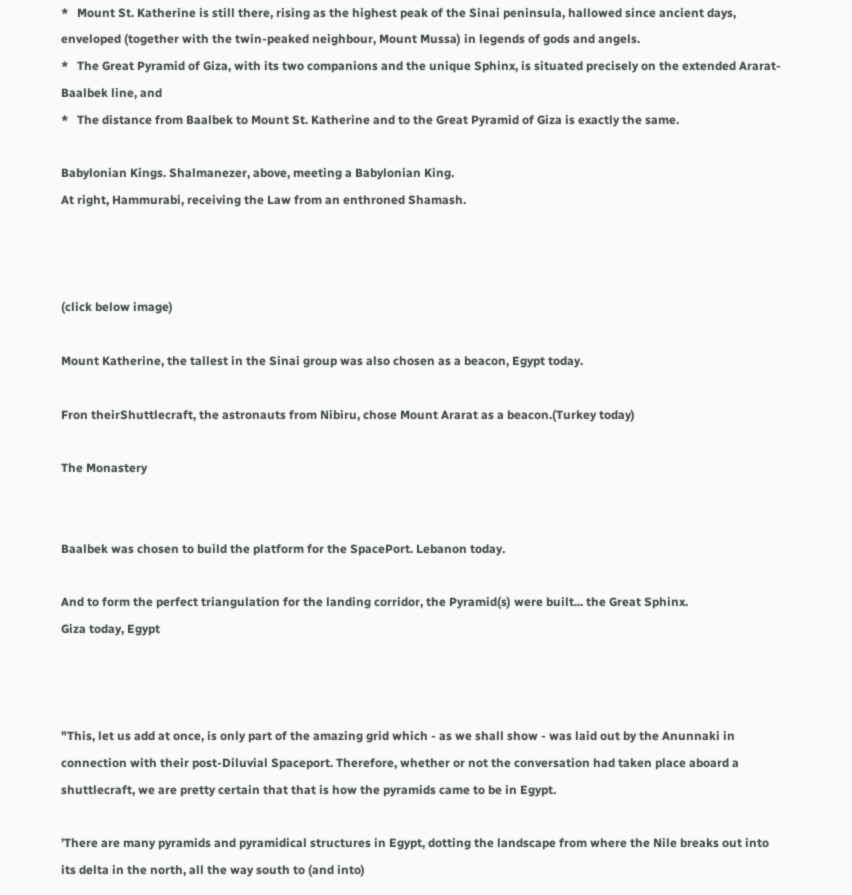*   Mount St. Katherine is still there, rising as the highest peak of the Sinai peninsula, hallowed since ancient days, enveloped (together with the twin-peaked neighbour, Mount Mussa) in legends of gods and angels.
*   The Great Pyramid of Giza, with its two companions and the unique Sphinx, is situated precisely on the extended Ararat-Baalbek line, and
*   The distance from Baalbek to Mount St. Katherine and to the Great Pyramid of Giza is exactly the same.

Babylonian Kings. Shalmanezer, above, meeting a Babylonian King.
At right, Hammurabi, receiving the Law from an enthroned Shamash.



(click below image)

Mount Katherine, the tallest in the Sinai group was also chosen as a beacon, Egypt today.

Fron theirShuttlecraft, the astronauts from Nibiru, chose Mount Ararat as a beacon.(Turkey today)

The Monastery


Baalbek was chosen to build the platform for the SpacePort. Lebanon today.

And to form the perfect triangulation for the landing corridor, the Pyramid(s) were built... the Great Sphinx.
Giza today, Egypt



"This, let us add at once, is only part of the amazing grid which - as we shall show - was laid out by the Anunnaki in connection with their post-Diluvial Spaceport. Therefore, whether or not the conversation had taken place aboard a shuttlecraft, we are pretty certain that that is how the pyramids came to be in Egypt.

’There are many pyramids and pyramidical structures in Egypt, dotting the landscape from where the Nile breaks out into its delta in the north, all the way south to (and into)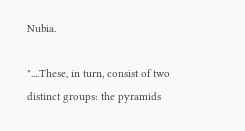Nubia.

"....These, in turn, consist of two distinct groups: the pyramids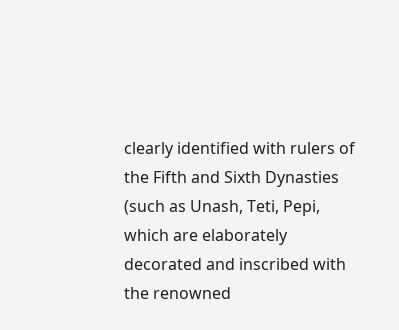clearly identified with rulers of the Fifth and Sixth Dynasties (such as Unash, Teti, Pepi, which are elaborately decorated and inscribed with the renowned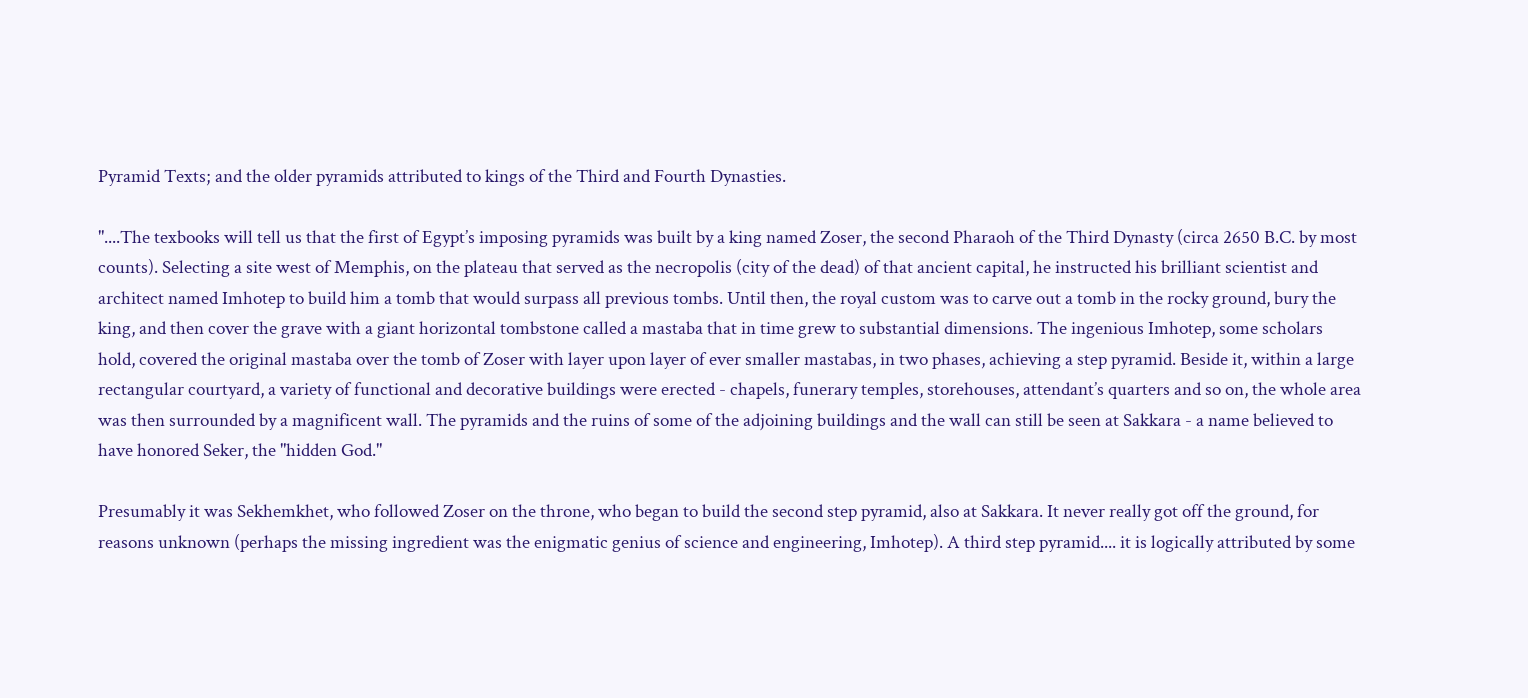Pyramid Texts; and the older pyramids attributed to kings of the Third and Fourth Dynasties.

"....The texbooks will tell us that the first of Egypt’s imposing pyramids was built by a king named Zoser, the second Pharaoh of the Third Dynasty (circa 2650 B.C. by most counts). Selecting a site west of Memphis, on the plateau that served as the necropolis (city of the dead) of that ancient capital, he instructed his brilliant scientist and architect named Imhotep to build him a tomb that would surpass all previous tombs. Until then, the royal custom was to carve out a tomb in the rocky ground, bury the king, and then cover the grave with a giant horizontal tombstone called a mastaba that in time grew to substantial dimensions. The ingenious Imhotep, some scholars hold, covered the original mastaba over the tomb of Zoser with layer upon layer of ever smaller mastabas, in two phases, achieving a step pyramid. Beside it, within a large rectangular courtyard, a variety of functional and decorative buildings were erected - chapels, funerary temples, storehouses, attendant’s quarters and so on, the whole area was then surrounded by a magnificent wall. The pyramids and the ruins of some of the adjoining buildings and the wall can still be seen at Sakkara - a name believed to have honored Seker, the "hidden God."

Presumably it was Sekhemkhet, who followed Zoser on the throne, who began to build the second step pyramid, also at Sakkara. It never really got off the ground, for reasons unknown (perhaps the missing ingredient was the enigmatic genius of science and engineering, Imhotep). A third step pyramid.... it is logically attributed by some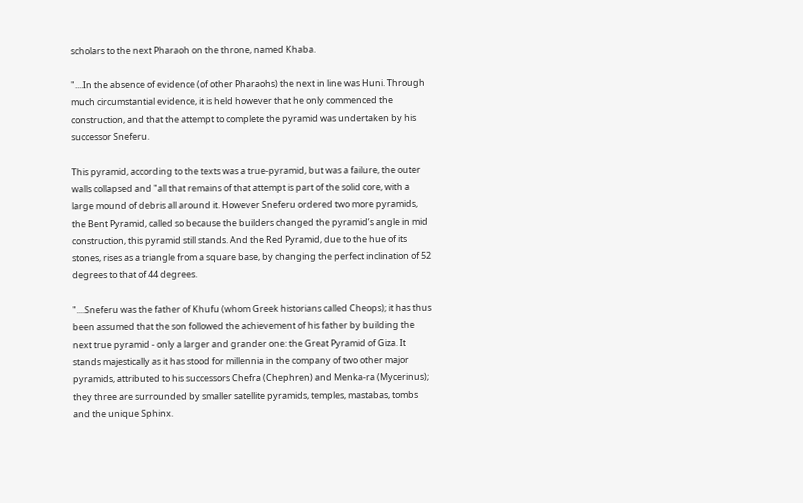scholars to the next Pharaoh on the throne, named Khaba.

"....In the absence of evidence (of other Pharaohs) the next in line was Huni. Through much circumstantial evidence, it is held however that he only commenced the construction, and that the attempt to complete the pyramid was undertaken by his successor Sneferu.

This pyramid, according to the texts was a true-pyramid, but was a failure, the outer walls collapsed and "all that remains of that attempt is part of the solid core, with a large mound of debris all around it. However Sneferu ordered two more pyramids, the Bent Pyramid, called so because the builders changed the pyramid’s angle in mid construction, this pyramid still stands. And the Red Pyramid, due to the hue of its stones, rises as a triangle from a square base, by changing the perfect inclination of 52 degrees to that of 44 degrees.

"....Sneferu was the father of Khufu (whom Greek historians called Cheops); it has thus been assumed that the son followed the achievement of his father by building the next true pyramid - only a larger and grander one: the Great Pyramid of Giza. It stands majestically as it has stood for millennia in the company of two other major pyramids, attributed to his successors Chefra (Chephren) and Menka-ra (Mycerinus); they three are surrounded by smaller satellite pyramids, temples, mastabas, tombs and the unique Sphinx.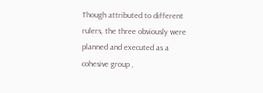Though attributed to different rulers, the three obviously were planned and executed as a cohesive group ,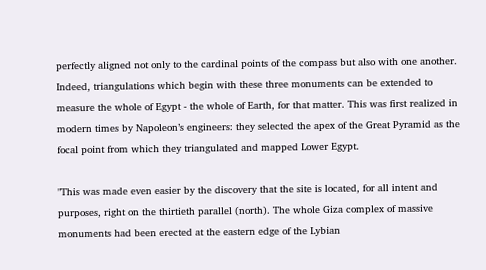perfectly aligned not only to the cardinal points of the compass but also with one another. Indeed, triangulations which begin with these three monuments can be extended to measure the whole of Egypt - the whole of Earth, for that matter. This was first realized in modern times by Napoleon’s engineers: they selected the apex of the Great Pyramid as the focal point from which they triangulated and mapped Lower Egypt.

"This was made even easier by the discovery that the site is located, for all intent and purposes, right on the thirtieth parallel (north). The whole Giza complex of massive monuments had been erected at the eastern edge of the Lybian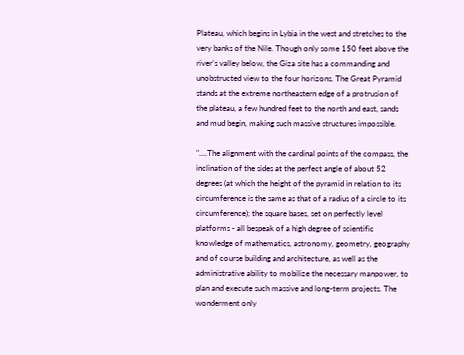Plateau, which begins in Lybia in the west and stretches to the very banks of the Nile. Though only some 150 feet above the river’s valley below, the Giza site has a commanding and unobstructed view to the four horizons. The Great Pyramid stands at the extreme northeastern edge of a protrusion of the plateau, a few hundred feet to the north and east, sands and mud begin, making such massive structures impossible.

"....The alignment with the cardinal points of the compass, the inclination of the sides at the perfect angle of about 52 degrees (at which the height of the pyramid in relation to its circumference is the same as that of a radius of a circle to its circumference); the square bases, set on perfectly level platforms - all bespeak of a high degree of scientific knowledge of mathematics, astronomy, geometry, geography and of course building and architecture, as well as the administrative ability to mobilize the necessary manpower, to plan and execute such massive and long-term projects. The wonderment only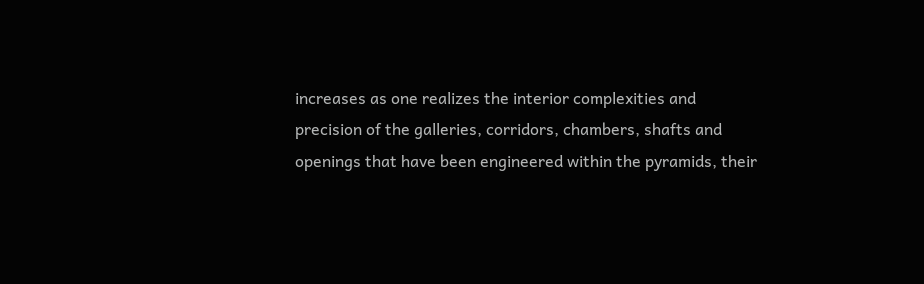increases as one realizes the interior complexities and precision of the galleries, corridors, chambers, shafts and openings that have been engineered within the pyramids, their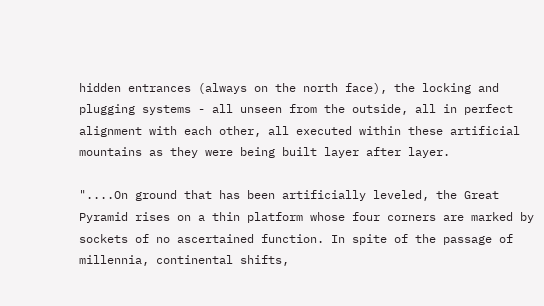hidden entrances (always on the north face), the locking and plugging systems - all unseen from the outside, all in perfect alignment with each other, all executed within these artificial mountains as they were being built layer after layer.

"....On ground that has been artificially leveled, the Great Pyramid rises on a thin platform whose four corners are marked by sockets of no ascertained function. In spite of the passage of millennia, continental shifts,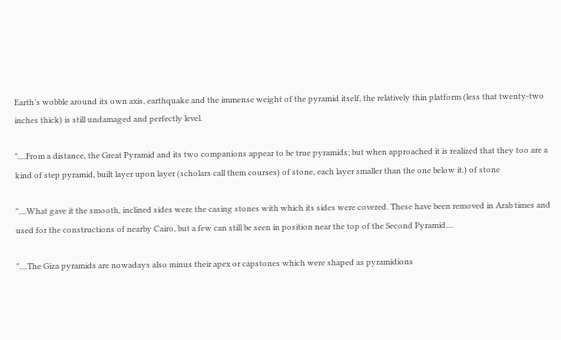Earth’s wobble around its own axis, earthquake and the immense weight of the pyramid itself, the relatively thin platform (less that twenty-two inches thick) is still undamaged and perfectly level.

"....From a distance, the Great Pyramid and its two companions appear to be true pyramids; but when approached it is realized that they too are a kind of step pyramid, built layer upon layer (scholars call them courses) of stone, each layer smaller than the one below it.) of stone

"....What gave it the smooth, inclined sides were the casing stones with which its sides were covered. These have been removed in Arab times and used for the constructions of nearby Cairo, but a few can still be seen in position near the top of the Second Pyramid....

"....The Giza pyramids are nowadays also minus their apex or capstones which were shaped as pyramidions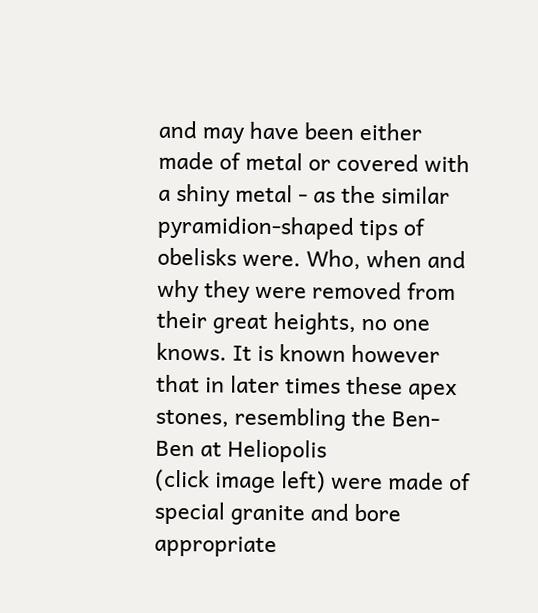and may have been either made of metal or covered with a shiny metal - as the similar pyramidion-shaped tips of obelisks were. Who, when and why they were removed from their great heights, no one knows. It is known however that in later times these apex stones, resembling the Ben-Ben at Heliopolis
(click image left) were made of special granite and bore appropriate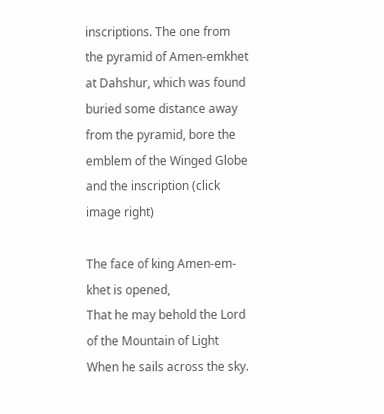inscriptions. The one from the pyramid of Amen-emkhet at Dahshur, which was found buried some distance away from the pyramid, bore the emblem of the Winged Globe and the inscription (click image right)

The face of king Amen-em-khet is opened,
That he may behold the Lord of the Mountain of Light
When he sails across the sky.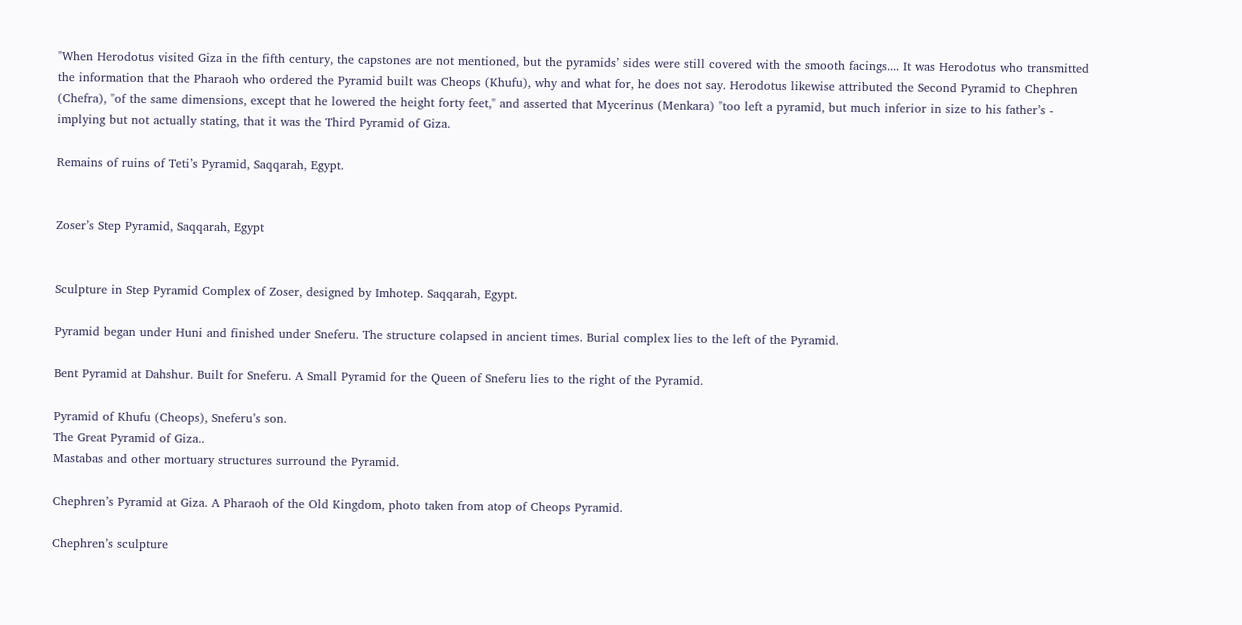"When Herodotus visited Giza in the fifth century, the capstones are not mentioned, but the pyramids’ sides were still covered with the smooth facings.... It was Herodotus who transmitted the information that the Pharaoh who ordered the Pyramid built was Cheops (Khufu), why and what for, he does not say. Herodotus likewise attributed the Second Pyramid to Chephren (Chefra), "of the same dimensions, except that he lowered the height forty feet," and asserted that Mycerinus (Menkara) "too left a pyramid, but much inferior in size to his father’s - implying but not actually stating, that it was the Third Pyramid of Giza.

Remains of ruins of Teti’s Pyramid, Saqqarah, Egypt.


Zoser’s Step Pyramid, Saqqarah, Egypt


Sculpture in Step Pyramid Complex of Zoser, designed by Imhotep. Saqqarah, Egypt.

Pyramid began under Huni and finished under Sneferu. The structure colapsed in ancient times. Burial complex lies to the left of the Pyramid.

Bent Pyramid at Dahshur. Built for Sneferu. A Small Pyramid for the Queen of Sneferu lies to the right of the Pyramid.

Pyramid of Khufu (Cheops), Sneferu’s son.
The Great Pyramid of Giza..
Mastabas and other mortuary structures surround the Pyramid.

Chephren’s Pyramid at Giza. A Pharaoh of the Old Kingdom, photo taken from atop of Cheops Pyramid.

Chephren’s sculpture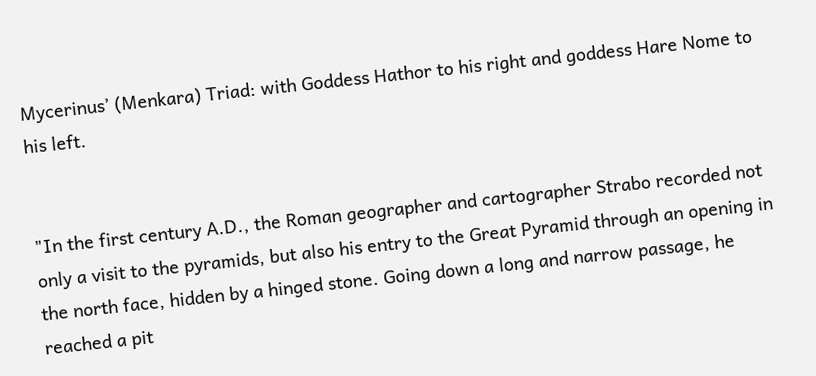Mycerinus’ (Menkara) Triad: with Goddess Hathor to his right and goddess Hare Nome to his left.


"In the first century A.D., the Roman geographer and cartographer Strabo recorded not only a visit to the pyramids, but also his entry to the Great Pyramid through an opening in the north face, hidden by a hinged stone. Going down a long and narrow passage, he reached a pit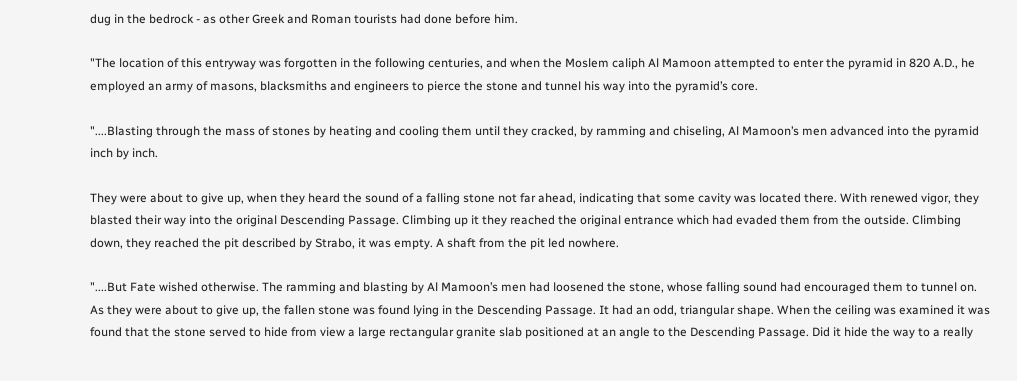dug in the bedrock - as other Greek and Roman tourists had done before him.

"The location of this entryway was forgotten in the following centuries, and when the Moslem caliph Al Mamoon attempted to enter the pyramid in 820 A.D., he employed an army of masons, blacksmiths and engineers to pierce the stone and tunnel his way into the pyramid’s core.

"....Blasting through the mass of stones by heating and cooling them until they cracked, by ramming and chiseling, Al Mamoon’s men advanced into the pyramid inch by inch.

They were about to give up, when they heard the sound of a falling stone not far ahead, indicating that some cavity was located there. With renewed vigor, they blasted their way into the original Descending Passage. Climbing up it they reached the original entrance which had evaded them from the outside. Climbing down, they reached the pit described by Strabo, it was empty. A shaft from the pit led nowhere.

"....But Fate wished otherwise. The ramming and blasting by Al Mamoon’s men had loosened the stone, whose falling sound had encouraged them to tunnel on. As they were about to give up, the fallen stone was found lying in the Descending Passage. It had an odd, triangular shape. When the ceiling was examined it was found that the stone served to hide from view a large rectangular granite slab positioned at an angle to the Descending Passage. Did it hide the way to a really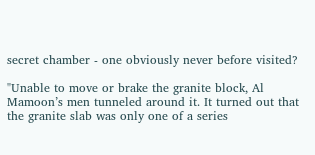secret chamber - one obviously never before visited?

"Unable to move or brake the granite block, Al Mamoon’s men tunneled around it. It turned out that the granite slab was only one of a series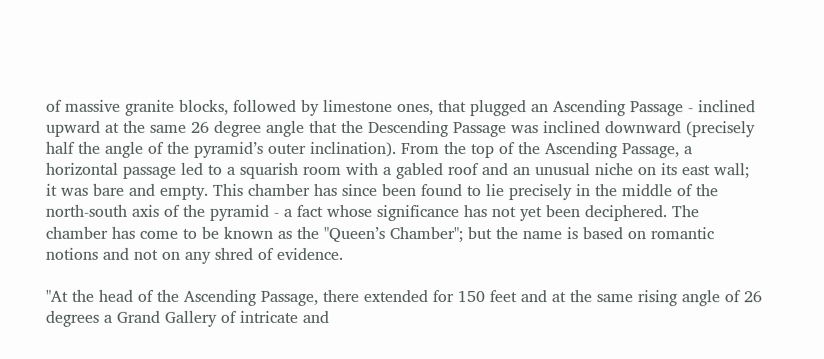of massive granite blocks, followed by limestone ones, that plugged an Ascending Passage - inclined upward at the same 26 degree angle that the Descending Passage was inclined downward (precisely half the angle of the pyramid’s outer inclination). From the top of the Ascending Passage, a horizontal passage led to a squarish room with a gabled roof and an unusual niche on its east wall; it was bare and empty. This chamber has since been found to lie precisely in the middle of the north-south axis of the pyramid - a fact whose significance has not yet been deciphered. The chamber has come to be known as the "Queen’s Chamber"; but the name is based on romantic notions and not on any shred of evidence.

"At the head of the Ascending Passage, there extended for 150 feet and at the same rising angle of 26 degrees a Grand Gallery of intricate and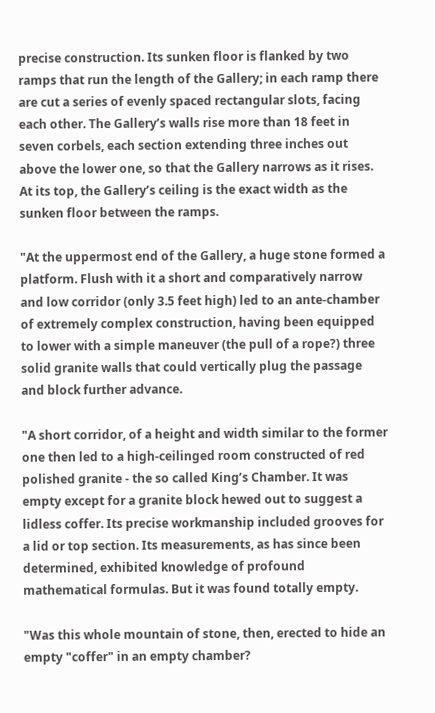precise construction. Its sunken floor is flanked by two ramps that run the length of the Gallery; in each ramp there are cut a series of evenly spaced rectangular slots, facing each other. The Gallery’s walls rise more than 18 feet in seven corbels, each section extending three inches out above the lower one, so that the Gallery narrows as it rises. At its top, the Gallery’s ceiling is the exact width as the sunken floor between the ramps.

"At the uppermost end of the Gallery, a huge stone formed a platform. Flush with it a short and comparatively narrow and low corridor (only 3.5 feet high) led to an ante-chamber of extremely complex construction, having been equipped to lower with a simple maneuver (the pull of a rope?) three solid granite walls that could vertically plug the passage and block further advance.

"A short corridor, of a height and width similar to the former one then led to a high-ceilinged room constructed of red polished granite - the so called King’s Chamber. It was empty except for a granite block hewed out to suggest a lidless coffer. Its precise workmanship included grooves for a lid or top section. Its measurements, as has since been determined, exhibited knowledge of profound mathematical formulas. But it was found totally empty.

"Was this whole mountain of stone, then, erected to hide an empty "coffer" in an empty chamber?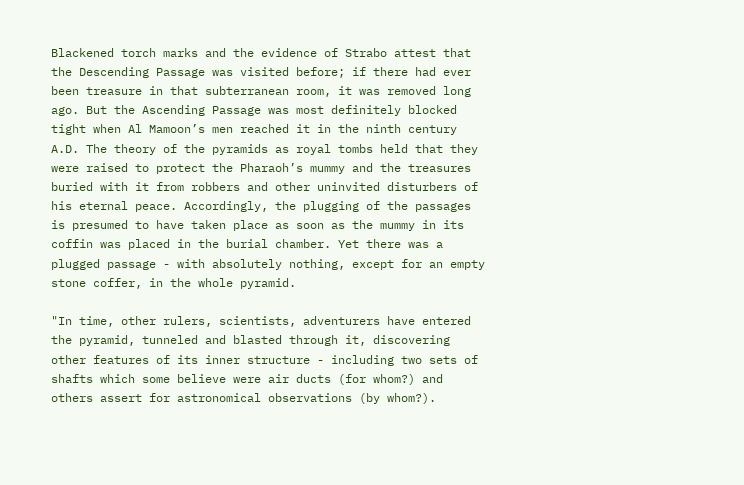Blackened torch marks and the evidence of Strabo attest that the Descending Passage was visited before; if there had ever been treasure in that subterranean room, it was removed long ago. But the Ascending Passage was most definitely blocked tight when Al Mamoon’s men reached it in the ninth century A.D. The theory of the pyramids as royal tombs held that they were raised to protect the Pharaoh’s mummy and the treasures buried with it from robbers and other uninvited disturbers of his eternal peace. Accordingly, the plugging of the passages is presumed to have taken place as soon as the mummy in its coffin was placed in the burial chamber. Yet there was a plugged passage - with absolutely nothing, except for an empty stone coffer, in the whole pyramid.

"In time, other rulers, scientists, adventurers have entered the pyramid, tunneled and blasted through it, discovering other features of its inner structure - including two sets of shafts which some believe were air ducts (for whom?) and others assert for astronomical observations (by whom?).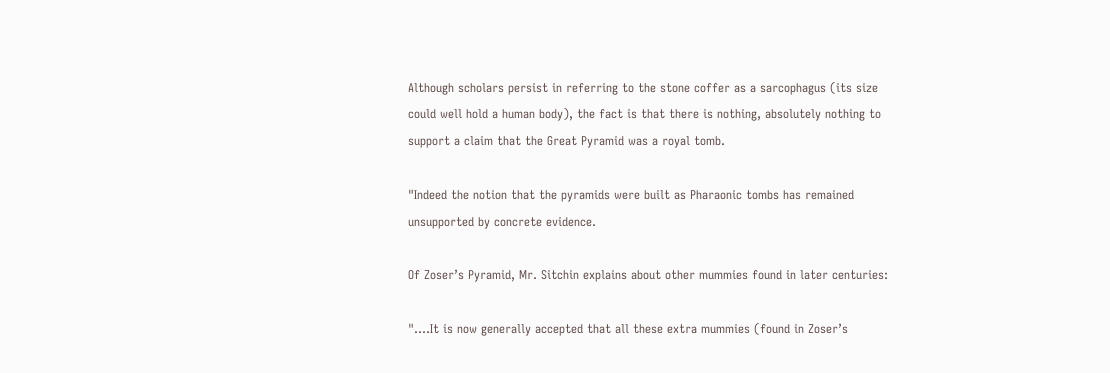Although scholars persist in referring to the stone coffer as a sarcophagus (its size could well hold a human body), the fact is that there is nothing, absolutely nothing to support a claim that the Great Pyramid was a royal tomb.

"Indeed the notion that the pyramids were built as Pharaonic tombs has remained unsupported by concrete evidence.

Of Zoser’s Pyramid, Mr. Sitchin explains about other mummies found in later centuries:

"....It is now generally accepted that all these extra mummies (found in Zoser’s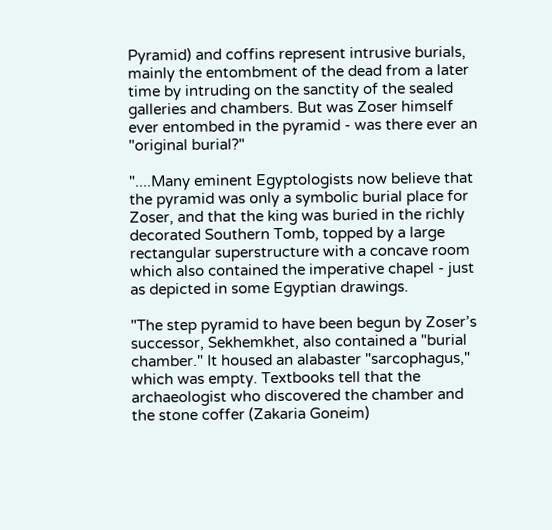Pyramid) and coffins represent intrusive burials, mainly the entombment of the dead from a later time by intruding on the sanctity of the sealed galleries and chambers. But was Zoser himself ever entombed in the pyramid - was there ever an "original burial?"

"....Many eminent Egyptologists now believe that the pyramid was only a symbolic burial place for Zoser, and that the king was buried in the richly decorated Southern Tomb, topped by a large rectangular superstructure with a concave room which also contained the imperative chapel - just as depicted in some Egyptian drawings.

"The step pyramid to have been begun by Zoser’s successor, Sekhemkhet, also contained a "burial chamber." It housed an alabaster "sarcophagus," which was empty. Textbooks tell that the archaeologist who discovered the chamber and the stone coffer (Zakaria Goneim)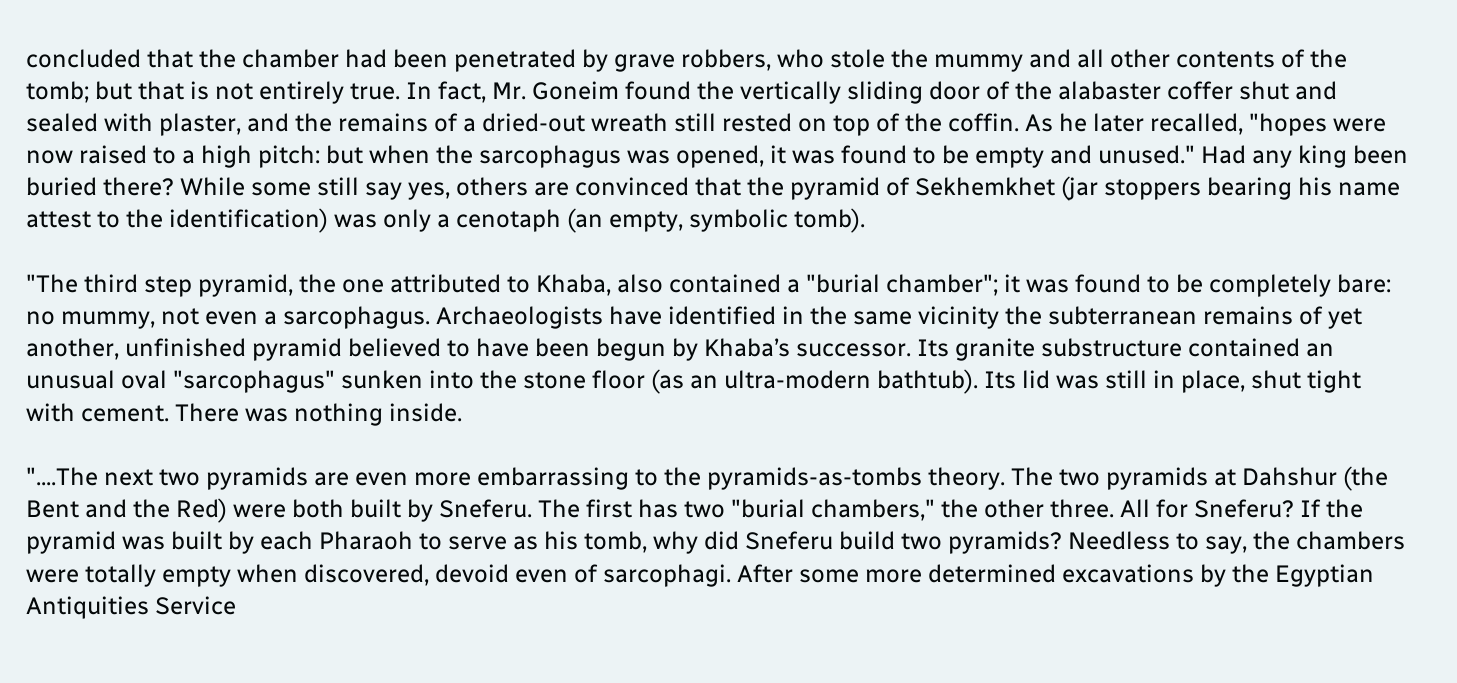concluded that the chamber had been penetrated by grave robbers, who stole the mummy and all other contents of the tomb; but that is not entirely true. In fact, Mr. Goneim found the vertically sliding door of the alabaster coffer shut and sealed with plaster, and the remains of a dried-out wreath still rested on top of the coffin. As he later recalled, "hopes were now raised to a high pitch: but when the sarcophagus was opened, it was found to be empty and unused." Had any king been buried there? While some still say yes, others are convinced that the pyramid of Sekhemkhet (jar stoppers bearing his name attest to the identification) was only a cenotaph (an empty, symbolic tomb).

"The third step pyramid, the one attributed to Khaba, also contained a "burial chamber"; it was found to be completely bare: no mummy, not even a sarcophagus. Archaeologists have identified in the same vicinity the subterranean remains of yet another, unfinished pyramid believed to have been begun by Khaba’s successor. Its granite substructure contained an unusual oval "sarcophagus" sunken into the stone floor (as an ultra-modern bathtub). Its lid was still in place, shut tight with cement. There was nothing inside.

"....The next two pyramids are even more embarrassing to the pyramids-as-tombs theory. The two pyramids at Dahshur (the Bent and the Red) were both built by Sneferu. The first has two "burial chambers," the other three. All for Sneferu? If the pyramid was built by each Pharaoh to serve as his tomb, why did Sneferu build two pyramids? Needless to say, the chambers were totally empty when discovered, devoid even of sarcophagi. After some more determined excavations by the Egyptian Antiquities Service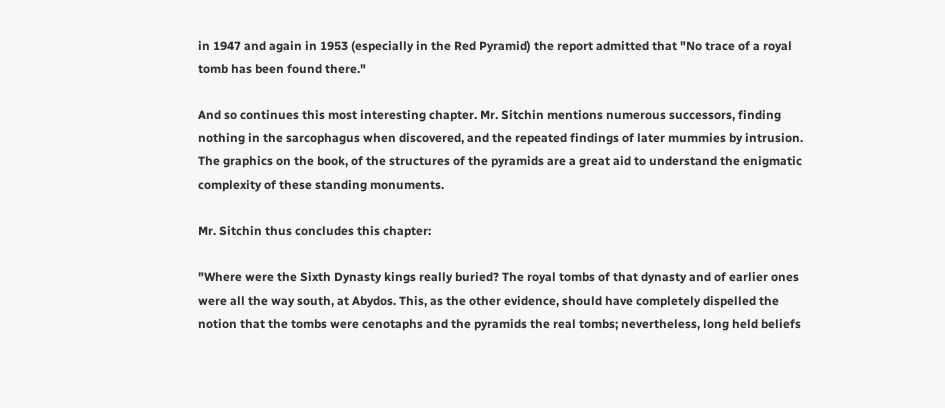in 1947 and again in 1953 (especially in the Red Pyramid) the report admitted that "No trace of a royal tomb has been found there."

And so continues this most interesting chapter. Mr. Sitchin mentions numerous successors, finding nothing in the sarcophagus when discovered, and the repeated findings of later mummies by intrusion. The graphics on the book, of the structures of the pyramids are a great aid to understand the enigmatic complexity of these standing monuments.

Mr. Sitchin thus concludes this chapter:

"Where were the Sixth Dynasty kings really buried? The royal tombs of that dynasty and of earlier ones were all the way south, at Abydos. This, as the other evidence, should have completely dispelled the notion that the tombs were cenotaphs and the pyramids the real tombs; nevertheless, long held beliefs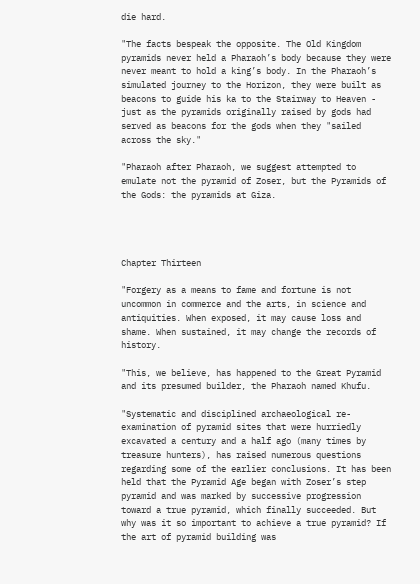die hard.

"The facts bespeak the opposite. The Old Kingdom pyramids never held a Pharaoh’s body because they were never meant to hold a king’s body. In the Pharaoh’s simulated journey to the Horizon, they were built as beacons to guide his ka to the Stairway to Heaven - just as the pyramids originally raised by gods had served as beacons for the gods when they "sailed across the sky."

"Pharaoh after Pharaoh, we suggest attempted to emulate not the pyramid of Zoser, but the Pyramids of the Gods: the pyramids at Giza.




Chapter Thirteen

"Forgery as a means to fame and fortune is not uncommon in commerce and the arts, in science and antiquities. When exposed, it may cause loss and shame. When sustained, it may change the records of history.

"This, we believe, has happened to the Great Pyramid and its presumed builder, the Pharaoh named Khufu.

"Systematic and disciplined archaeological re-examination of pyramid sites that were hurriedly excavated a century and a half ago (many times by treasure hunters), has raised numerous questions regarding some of the earlier conclusions. It has been held that the Pyramid Age began with Zoser’s step pyramid and was marked by successive progression toward a true pyramid, which finally succeeded. But why was it so important to achieve a true pyramid? If the art of pyramid building was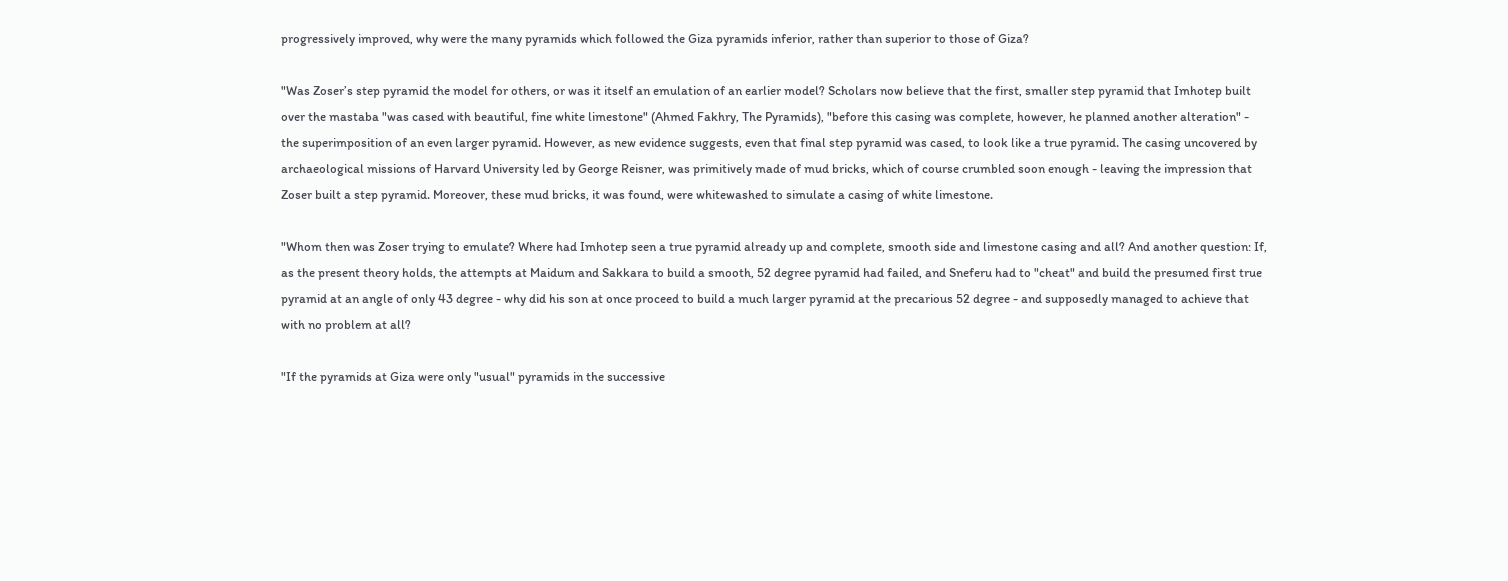progressively improved, why were the many pyramids which followed the Giza pyramids inferior, rather than superior to those of Giza?

"Was Zoser’s step pyramid the model for others, or was it itself an emulation of an earlier model? Scholars now believe that the first, smaller step pyramid that Imhotep built over the mastaba "was cased with beautiful, fine white limestone" (Ahmed Fakhry, The Pyramids), "before this casing was complete, however, he planned another alteration" - the superimposition of an even larger pyramid. However, as new evidence suggests, even that final step pyramid was cased, to look like a true pyramid. The casing uncovered by archaeological missions of Harvard University led by George Reisner, was primitively made of mud bricks, which of course crumbled soon enough - leaving the impression that Zoser built a step pyramid. Moreover, these mud bricks, it was found, were whitewashed to simulate a casing of white limestone.

"Whom then was Zoser trying to emulate? Where had Imhotep seen a true pyramid already up and complete, smooth side and limestone casing and all? And another question: If, as the present theory holds, the attempts at Maidum and Sakkara to build a smooth, 52 degree pyramid had failed, and Sneferu had to "cheat" and build the presumed first true pyramid at an angle of only 43 degree - why did his son at once proceed to build a much larger pyramid at the precarious 52 degree - and supposedly managed to achieve that with no problem at all?

"If the pyramids at Giza were only "usual" pyramids in the successive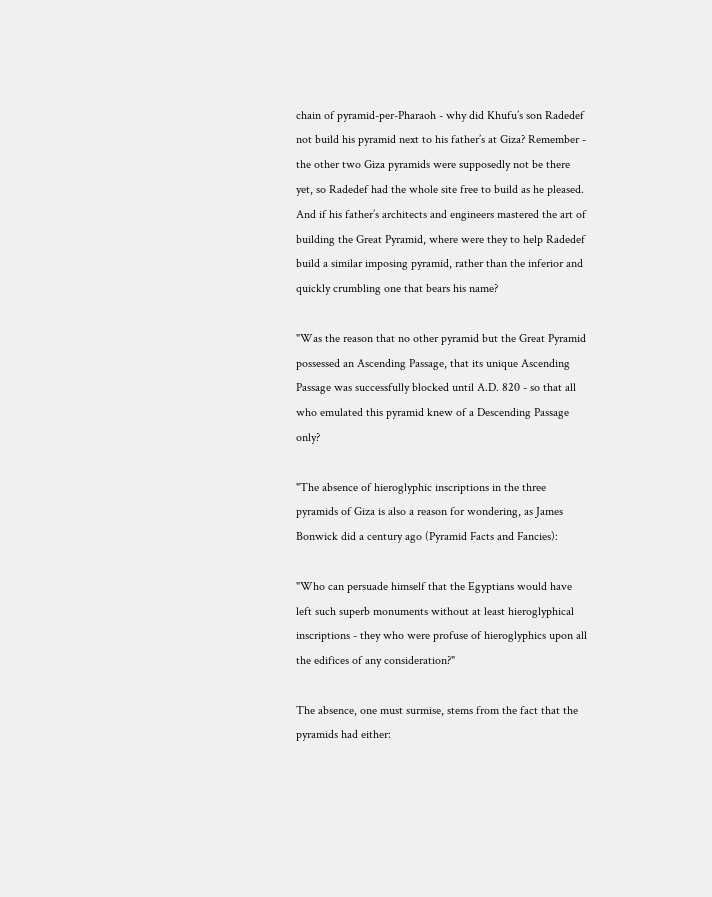chain of pyramid-per-Pharaoh - why did Khufu’s son Radedef not build his pyramid next to his father’s at Giza? Remember - the other two Giza pyramids were supposedly not be there yet, so Radedef had the whole site free to build as he pleased. And if his father’s architects and engineers mastered the art of building the Great Pyramid, where were they to help Radedef build a similar imposing pyramid, rather than the inferior and quickly crumbling one that bears his name?

"Was the reason that no other pyramid but the Great Pyramid possessed an Ascending Passage, that its unique Ascending Passage was successfully blocked until A.D. 820 - so that all who emulated this pyramid knew of a Descending Passage only?

"The absence of hieroglyphic inscriptions in the three pyramids of Giza is also a reason for wondering, as James Bonwick did a century ago (Pyramid Facts and Fancies):

"Who can persuade himself that the Egyptians would have left such superb monuments without at least hieroglyphical inscriptions - they who were profuse of hieroglyphics upon all the edifices of any consideration?"

The absence, one must surmise, stems from the fact that the pyramids had either: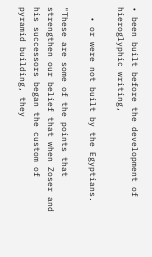• been built before the development of hieroglyphic writing,

  • or were not built by the Egyptians.

"These are some of the points that strengthen our belief that when Zoser and his successors began the custom of pyramid building, they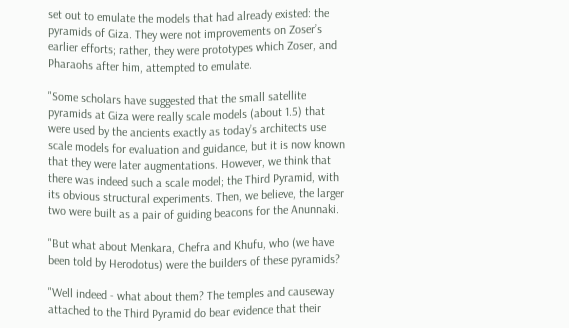set out to emulate the models that had already existed: the pyramids of Giza. They were not improvements on Zoser’s earlier efforts; rather, they were prototypes which Zoser, and Pharaohs after him, attempted to emulate.

"Some scholars have suggested that the small satellite pyramids at Giza were really scale models (about 1.5) that were used by the ancients exactly as today’s architects use scale models for evaluation and guidance, but it is now known that they were later augmentations. However, we think that there was indeed such a scale model; the Third Pyramid, with its obvious structural experiments. Then, we believe, the larger two were built as a pair of guiding beacons for the Anunnaki.

"But what about Menkara, Chefra and Khufu, who (we have been told by Herodotus) were the builders of these pyramids?

"Well indeed - what about them? The temples and causeway attached to the Third Pyramid do bear evidence that their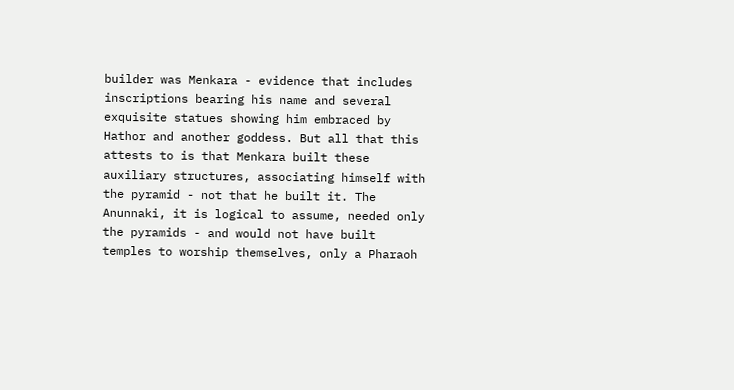builder was Menkara - evidence that includes inscriptions bearing his name and several exquisite statues showing him embraced by Hathor and another goddess. But all that this attests to is that Menkara built these auxiliary structures, associating himself with the pyramid - not that he built it. The Anunnaki, it is logical to assume, needed only the pyramids - and would not have built temples to worship themselves, only a Pharaoh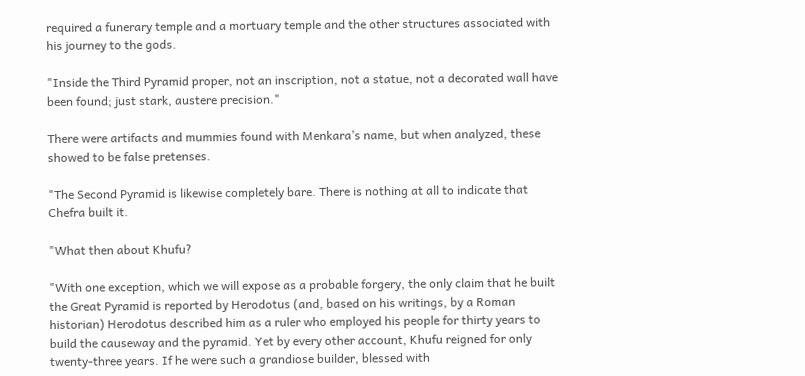required a funerary temple and a mortuary temple and the other structures associated with his journey to the gods.

"Inside the Third Pyramid proper, not an inscription, not a statue, not a decorated wall have been found; just stark, austere precision."

There were artifacts and mummies found with Menkara’s name, but when analyzed, these showed to be false pretenses.

"The Second Pyramid is likewise completely bare. There is nothing at all to indicate that Chefra built it.

"What then about Khufu?

"With one exception, which we will expose as a probable forgery, the only claim that he built the Great Pyramid is reported by Herodotus (and, based on his writings, by a Roman historian) Herodotus described him as a ruler who employed his people for thirty years to build the causeway and the pyramid. Yet by every other account, Khufu reigned for only twenty-three years. If he were such a grandiose builder, blessed with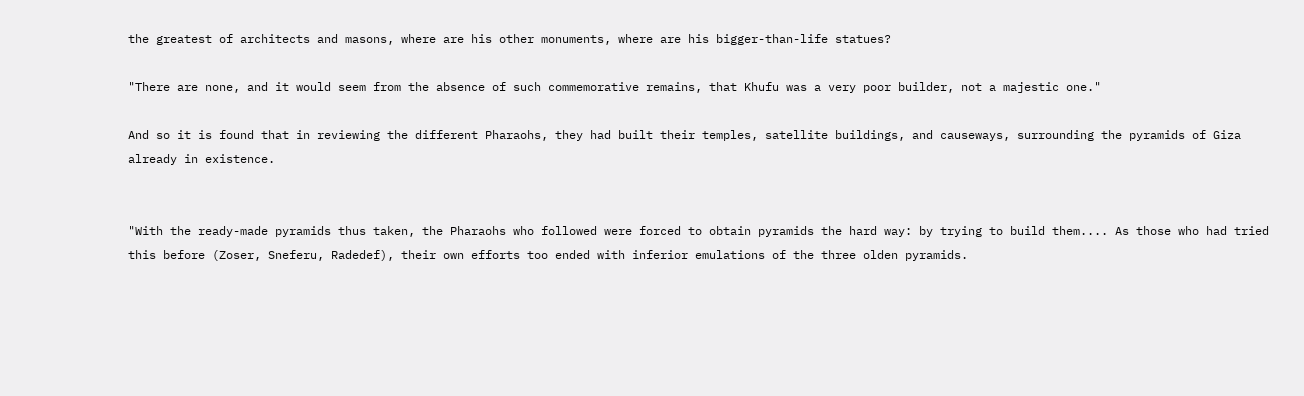the greatest of architects and masons, where are his other monuments, where are his bigger-than-life statues?

"There are none, and it would seem from the absence of such commemorative remains, that Khufu was a very poor builder, not a majestic one."

And so it is found that in reviewing the different Pharaohs, they had built their temples, satellite buildings, and causeways, surrounding the pyramids of Giza already in existence.


"With the ready-made pyramids thus taken, the Pharaohs who followed were forced to obtain pyramids the hard way: by trying to build them.... As those who had tried this before (Zoser, Sneferu, Radedef), their own efforts too ended with inferior emulations of the three olden pyramids.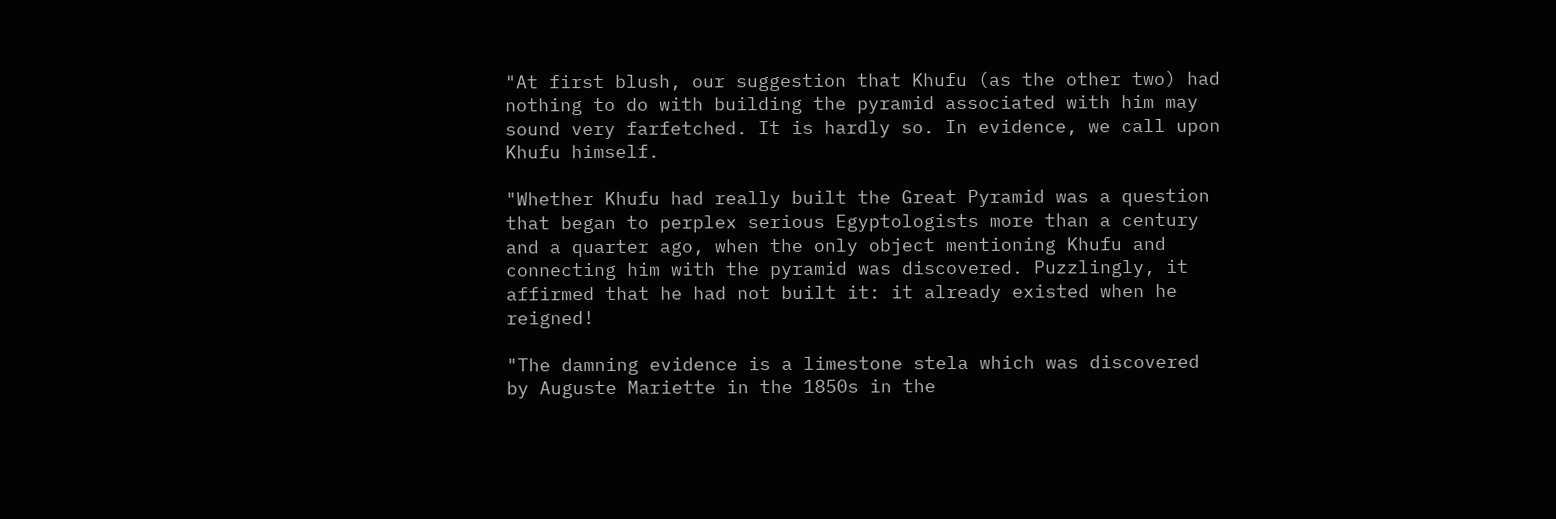"At first blush, our suggestion that Khufu (as the other two) had nothing to do with building the pyramid associated with him may sound very farfetched. It is hardly so. In evidence, we call upon Khufu himself.

"Whether Khufu had really built the Great Pyramid was a question that began to perplex serious Egyptologists more than a century and a quarter ago, when the only object mentioning Khufu and connecting him with the pyramid was discovered. Puzzlingly, it affirmed that he had not built it: it already existed when he reigned!

"The damning evidence is a limestone stela which was discovered by Auguste Mariette in the 1850s in the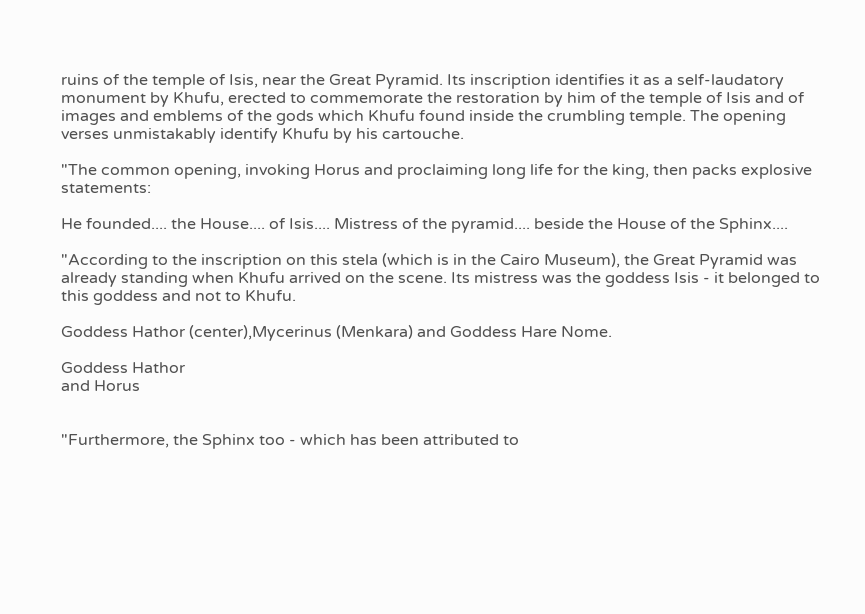ruins of the temple of Isis, near the Great Pyramid. Its inscription identifies it as a self-laudatory monument by Khufu, erected to commemorate the restoration by him of the temple of Isis and of images and emblems of the gods which Khufu found inside the crumbling temple. The opening verses unmistakably identify Khufu by his cartouche.

"The common opening, invoking Horus and proclaiming long life for the king, then packs explosive statements:

He founded.... the House.... of Isis.... Mistress of the pyramid.... beside the House of the Sphinx....

"According to the inscription on this stela (which is in the Cairo Museum), the Great Pyramid was already standing when Khufu arrived on the scene. Its mistress was the goddess Isis - it belonged to this goddess and not to Khufu.

Goddess Hathor (center),Mycerinus (Menkara) and Goddess Hare Nome.

Goddess Hathor
and Horus


"Furthermore, the Sphinx too - which has been attributed to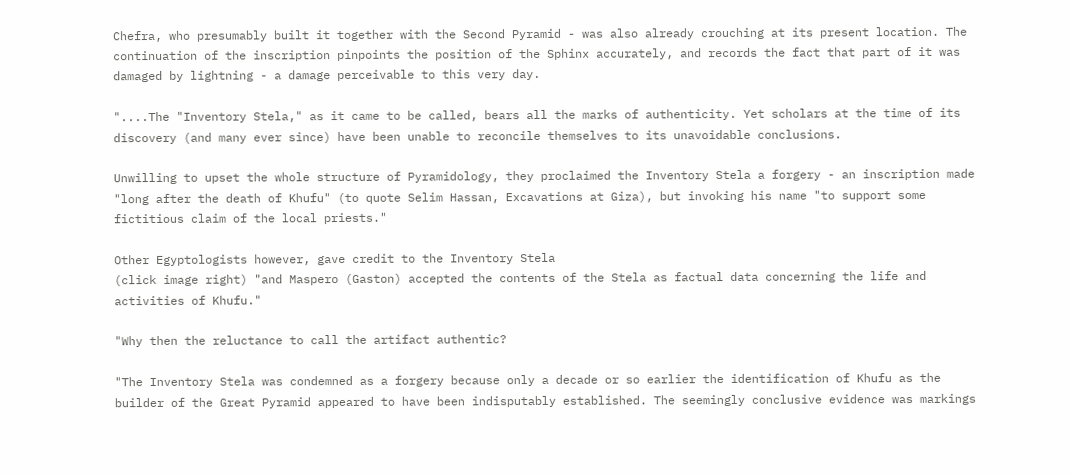Chefra, who presumably built it together with the Second Pyramid - was also already crouching at its present location. The continuation of the inscription pinpoints the position of the Sphinx accurately, and records the fact that part of it was damaged by lightning - a damage perceivable to this very day.

"....The "Inventory Stela," as it came to be called, bears all the marks of authenticity. Yet scholars at the time of its discovery (and many ever since) have been unable to reconcile themselves to its unavoidable conclusions.

Unwilling to upset the whole structure of Pyramidology, they proclaimed the Inventory Stela a forgery - an inscription made "long after the death of Khufu" (to quote Selim Hassan, Excavations at Giza), but invoking his name "to support some fictitious claim of the local priests."

Other Egyptologists however, gave credit to the Inventory Stela
(click image right) "and Maspero (Gaston) accepted the contents of the Stela as factual data concerning the life and activities of Khufu."

"Why then the reluctance to call the artifact authentic?

"The Inventory Stela was condemned as a forgery because only a decade or so earlier the identification of Khufu as the builder of the Great Pyramid appeared to have been indisputably established. The seemingly conclusive evidence was markings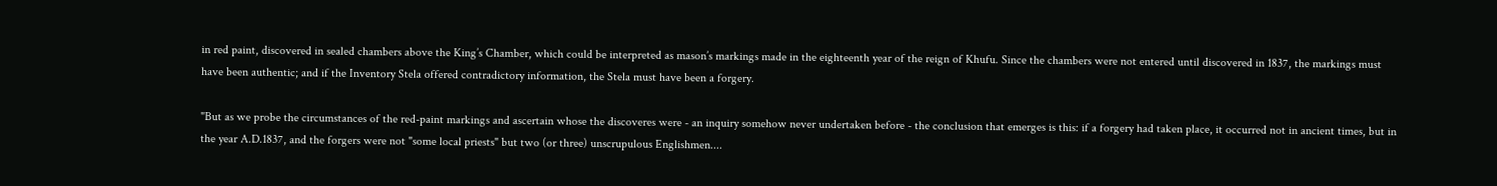in red paint, discovered in sealed chambers above the King’s Chamber, which could be interpreted as mason’s markings made in the eighteenth year of the reign of Khufu. Since the chambers were not entered until discovered in 1837, the markings must have been authentic; and if the Inventory Stela offered contradictory information, the Stela must have been a forgery.

"But as we probe the circumstances of the red-paint markings and ascertain whose the discoveres were - an inquiry somehow never undertaken before - the conclusion that emerges is this: if a forgery had taken place, it occurred not in ancient times, but in the year A.D.1837, and the forgers were not "some local priests" but two (or three) unscrupulous Englishmen....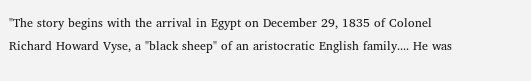"The story begins with the arrival in Egypt on December 29, 1835 of Colonel Richard Howard Vyse, a "black sheep" of an aristocratic English family.... He was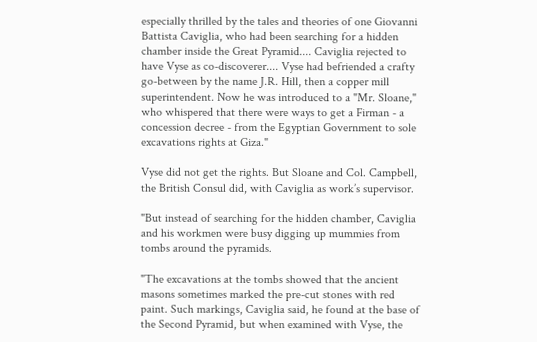especially thrilled by the tales and theories of one Giovanni Battista Caviglia, who had been searching for a hidden chamber inside the Great Pyramid.... Caviglia rejected to have Vyse as co-discoverer.... Vyse had befriended a crafty go-between by the name J.R. Hill, then a copper mill superintendent. Now he was introduced to a "Mr. Sloane," who whispered that there were ways to get a Firman - a concession decree - from the Egyptian Government to sole excavations rights at Giza."

Vyse did not get the rights. But Sloane and Col. Campbell, the British Consul did, with Caviglia as work’s supervisor.

"But instead of searching for the hidden chamber, Caviglia and his workmen were busy digging up mummies from tombs around the pyramids.

"The excavations at the tombs showed that the ancient masons sometimes marked the pre-cut stones with red paint. Such markings, Caviglia said, he found at the base of the Second Pyramid, but when examined with Vyse, the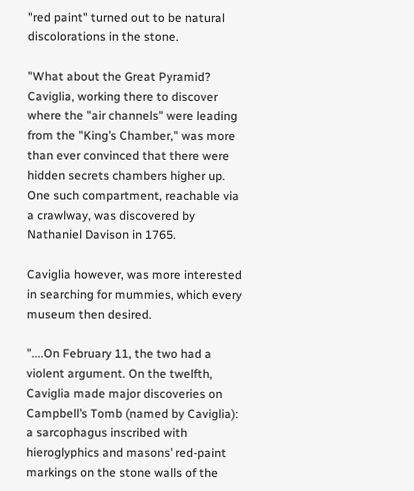"red paint" turned out to be natural discolorations in the stone.

"What about the Great Pyramid? Caviglia, working there to discover where the "air channels" were leading from the "King’s Chamber," was more than ever convinced that there were hidden secrets chambers higher up. One such compartment, reachable via a crawlway, was discovered by Nathaniel Davison in 1765.

Caviglia however, was more interested in searching for mummies, which every museum then desired.

"....On February 11, the two had a violent argument. On the twelfth, Caviglia made major discoveries on Campbell’s Tomb (named by Caviglia): a sarcophagus inscribed with hieroglyphics and masons’ red-paint markings on the stone walls of the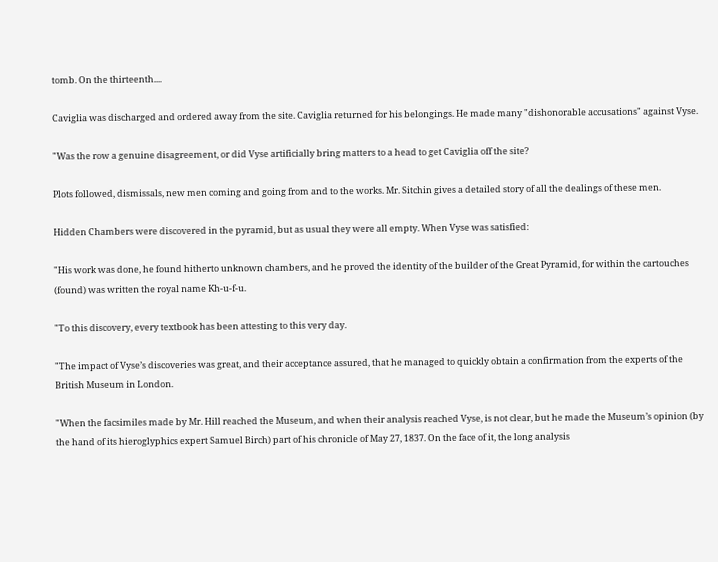tomb. On the thirteenth....

Caviglia was discharged and ordered away from the site. Caviglia returned for his belongings. He made many "dishonorable accusations" against Vyse.

"Was the row a genuine disagreement, or did Vyse artificially bring matters to a head to get Caviglia off the site?

Plots followed, dismissals, new men coming and going from and to the works. Mr. Sitchin gives a detailed story of all the dealings of these men.

Hidden Chambers were discovered in the pyramid, but as usual they were all empty. When Vyse was satisfied:

"His work was done, he found hitherto unknown chambers, and he proved the identity of the builder of the Great Pyramid, for within the cartouches (found) was written the royal name Kh-u-f-u.

"To this discovery, every textbook has been attesting to this very day.

"The impact of Vyse’s discoveries was great, and their acceptance assured, that he managed to quickly obtain a confirmation from the experts of the British Museum in London.

"When the facsimiles made by Mr. Hill reached the Museum, and when their analysis reached Vyse, is not clear, but he made the Museum’s opinion (by the hand of its hieroglyphics expert Samuel Birch) part of his chronicle of May 27, 1837. On the face of it, the long analysis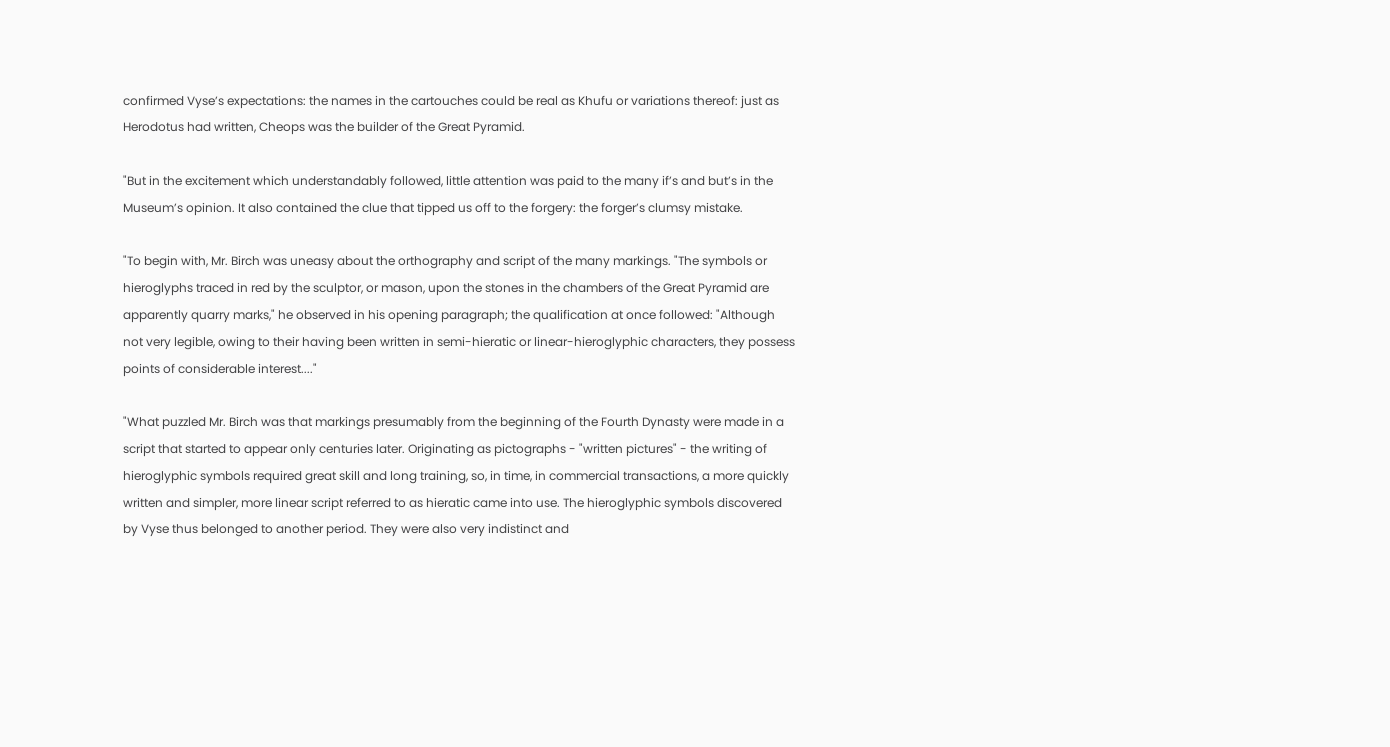confirmed Vyse’s expectations: the names in the cartouches could be real as Khufu or variations thereof: just as Herodotus had written, Cheops was the builder of the Great Pyramid.

"But in the excitement which understandably followed, little attention was paid to the many if’s and but’s in the Museum’s opinion. It also contained the clue that tipped us off to the forgery: the forger’s clumsy mistake.

"To begin with, Mr. Birch was uneasy about the orthography and script of the many markings. "The symbols or hieroglyphs traced in red by the sculptor, or mason, upon the stones in the chambers of the Great Pyramid are apparently quarry marks," he observed in his opening paragraph; the qualification at once followed: "Although not very legible, owing to their having been written in semi-hieratic or linear-hieroglyphic characters, they possess points of considerable interest...."

"What puzzled Mr. Birch was that markings presumably from the beginning of the Fourth Dynasty were made in a script that started to appear only centuries later. Originating as pictographs - "written pictures" - the writing of hieroglyphic symbols required great skill and long training, so, in time, in commercial transactions, a more quickly written and simpler, more linear script referred to as hieratic came into use. The hieroglyphic symbols discovered by Vyse thus belonged to another period. They were also very indistinct and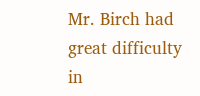Mr. Birch had great difficulty in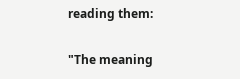reading them:

"The meaning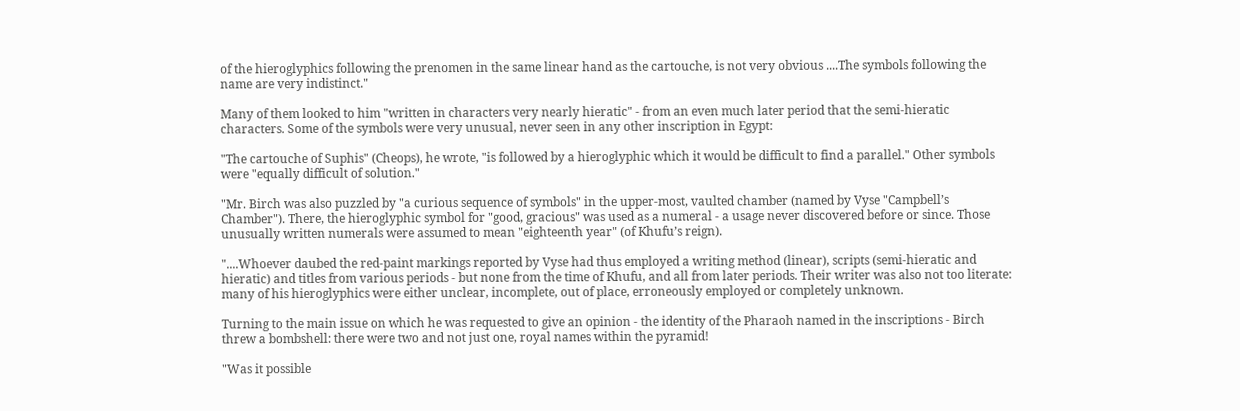of the hieroglyphics following the prenomen in the same linear hand as the cartouche, is not very obvious ....The symbols following the name are very indistinct."

Many of them looked to him "written in characters very nearly hieratic" - from an even much later period that the semi-hieratic characters. Some of the symbols were very unusual, never seen in any other inscription in Egypt:

"The cartouche of Suphis" (Cheops), he wrote, "is followed by a hieroglyphic which it would be difficult to find a parallel." Other symbols were "equally difficult of solution."

"Mr. Birch was also puzzled by "a curious sequence of symbols" in the upper-most, vaulted chamber (named by Vyse "Campbell’s Chamber"). There, the hieroglyphic symbol for "good, gracious" was used as a numeral - a usage never discovered before or since. Those unusually written numerals were assumed to mean "eighteenth year" (of Khufu’s reign).

"....Whoever daubed the red-paint markings reported by Vyse had thus employed a writing method (linear), scripts (semi-hieratic and hieratic) and titles from various periods - but none from the time of Khufu, and all from later periods. Their writer was also not too literate: many of his hieroglyphics were either unclear, incomplete, out of place, erroneously employed or completely unknown.

Turning to the main issue on which he was requested to give an opinion - the identity of the Pharaoh named in the inscriptions - Birch threw a bombshell: there were two and not just one, royal names within the pyramid!

"Was it possible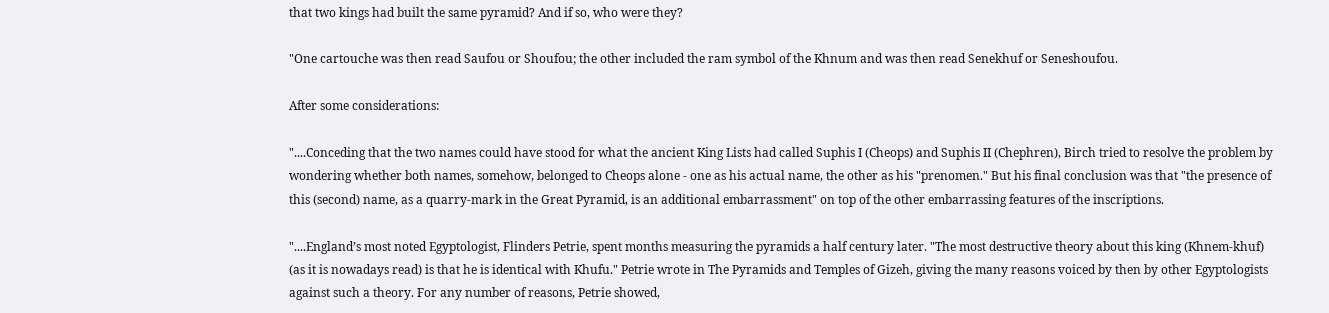that two kings had built the same pyramid? And if so, who were they?

"One cartouche was then read Saufou or Shoufou; the other included the ram symbol of the Khnum and was then read Senekhuf or Seneshoufou.

After some considerations:

"....Conceding that the two names could have stood for what the ancient King Lists had called Suphis I (Cheops) and Suphis II (Chephren), Birch tried to resolve the problem by wondering whether both names, somehow, belonged to Cheops alone - one as his actual name, the other as his "prenomen." But his final conclusion was that "the presence of this (second) name, as a quarry-mark in the Great Pyramid, is an additional embarrassment" on top of the other embarrassing features of the inscriptions.

"....England’s most noted Egyptologist, Flinders Petrie, spent months measuring the pyramids a half century later. "The most destructive theory about this king (Khnem-khuf) (as it is nowadays read) is that he is identical with Khufu." Petrie wrote in The Pyramids and Temples of Gizeh, giving the many reasons voiced by then by other Egyptologists against such a theory. For any number of reasons, Petrie showed,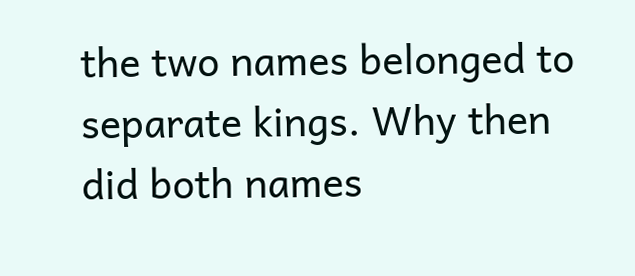the two names belonged to separate kings. Why then did both names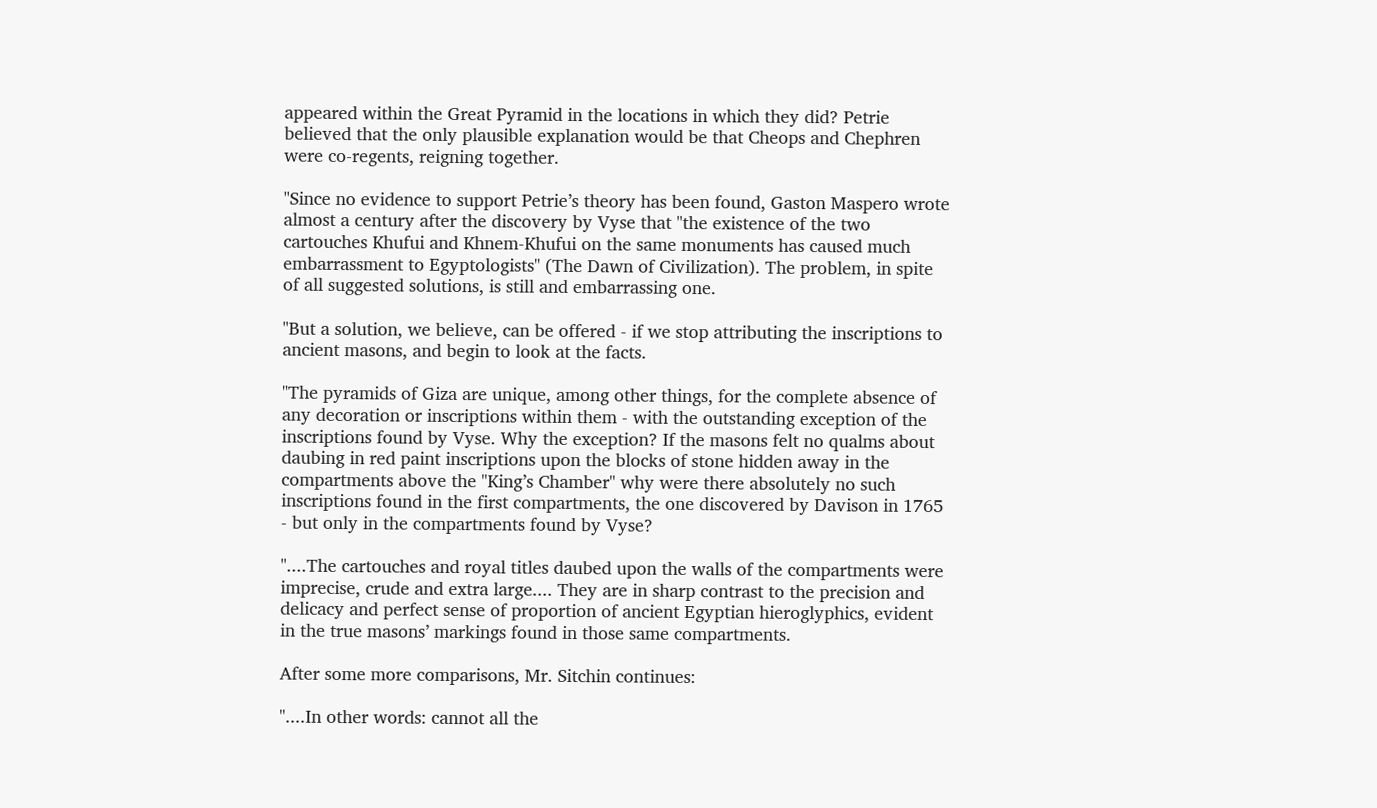appeared within the Great Pyramid in the locations in which they did? Petrie believed that the only plausible explanation would be that Cheops and Chephren were co-regents, reigning together.

"Since no evidence to support Petrie’s theory has been found, Gaston Maspero wrote almost a century after the discovery by Vyse that "the existence of the two cartouches Khufui and Khnem-Khufui on the same monuments has caused much embarrassment to Egyptologists" (The Dawn of Civilization). The problem, in spite of all suggested solutions, is still and embarrassing one.

"But a solution, we believe, can be offered - if we stop attributing the inscriptions to ancient masons, and begin to look at the facts.

"The pyramids of Giza are unique, among other things, for the complete absence of any decoration or inscriptions within them - with the outstanding exception of the inscriptions found by Vyse. Why the exception? If the masons felt no qualms about daubing in red paint inscriptions upon the blocks of stone hidden away in the compartments above the "King’s Chamber" why were there absolutely no such inscriptions found in the first compartments, the one discovered by Davison in 1765 - but only in the compartments found by Vyse?

"....The cartouches and royal titles daubed upon the walls of the compartments were imprecise, crude and extra large.... They are in sharp contrast to the precision and delicacy and perfect sense of proportion of ancient Egyptian hieroglyphics, evident in the true masons’ markings found in those same compartments.

After some more comparisons, Mr. Sitchin continues:

"....In other words: cannot all the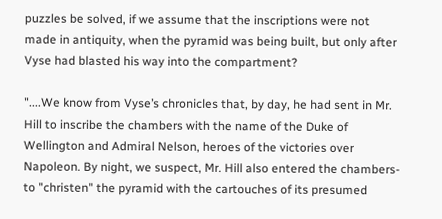puzzles be solved, if we assume that the inscriptions were not made in antiquity, when the pyramid was being built, but only after Vyse had blasted his way into the compartment?

"....We know from Vyse’s chronicles that, by day, he had sent in Mr. Hill to inscribe the chambers with the name of the Duke of Wellington and Admiral Nelson, heroes of the victories over Napoleon. By night, we suspect, Mr. Hill also entered the chambers- to "christen" the pyramid with the cartouches of its presumed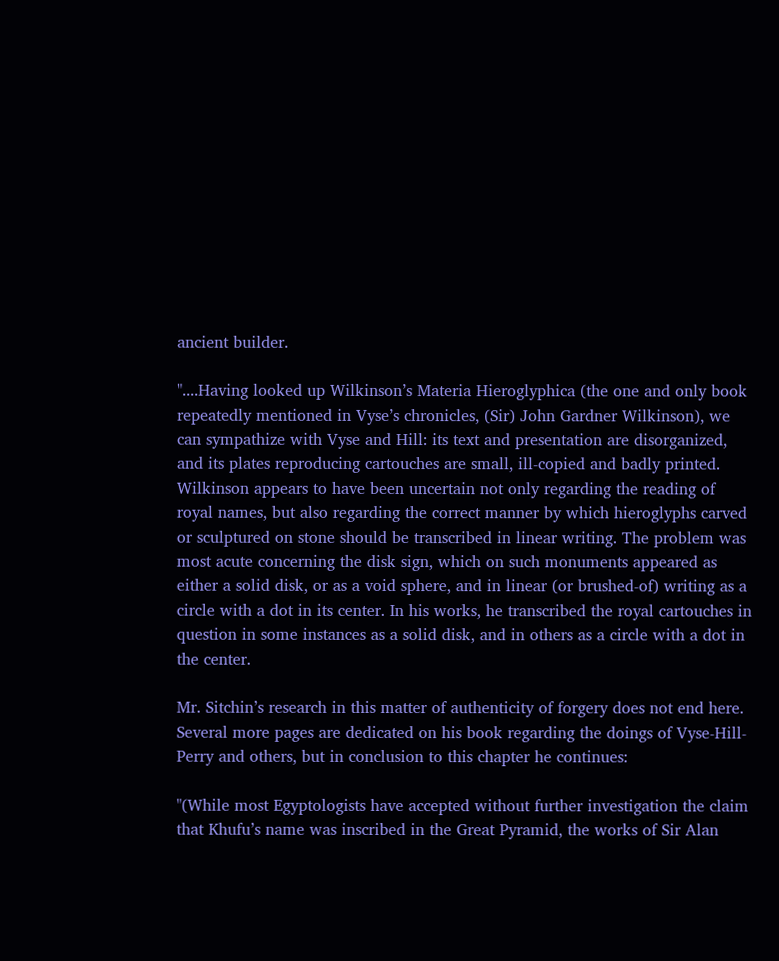ancient builder.

"....Having looked up Wilkinson’s Materia Hieroglyphica (the one and only book repeatedly mentioned in Vyse’s chronicles, (Sir) John Gardner Wilkinson), we can sympathize with Vyse and Hill: its text and presentation are disorganized, and its plates reproducing cartouches are small, ill-copied and badly printed. Wilkinson appears to have been uncertain not only regarding the reading of royal names, but also regarding the correct manner by which hieroglyphs carved or sculptured on stone should be transcribed in linear writing. The problem was most acute concerning the disk sign, which on such monuments appeared as either a solid disk, or as a void sphere, and in linear (or brushed-of) writing as a circle with a dot in its center. In his works, he transcribed the royal cartouches in question in some instances as a solid disk, and in others as a circle with a dot in the center.

Mr. Sitchin’s research in this matter of authenticity of forgery does not end here. Several more pages are dedicated on his book regarding the doings of Vyse-Hill-Perry and others, but in conclusion to this chapter he continues:

"(While most Egyptologists have accepted without further investigation the claim that Khufu’s name was inscribed in the Great Pyramid, the works of Sir Alan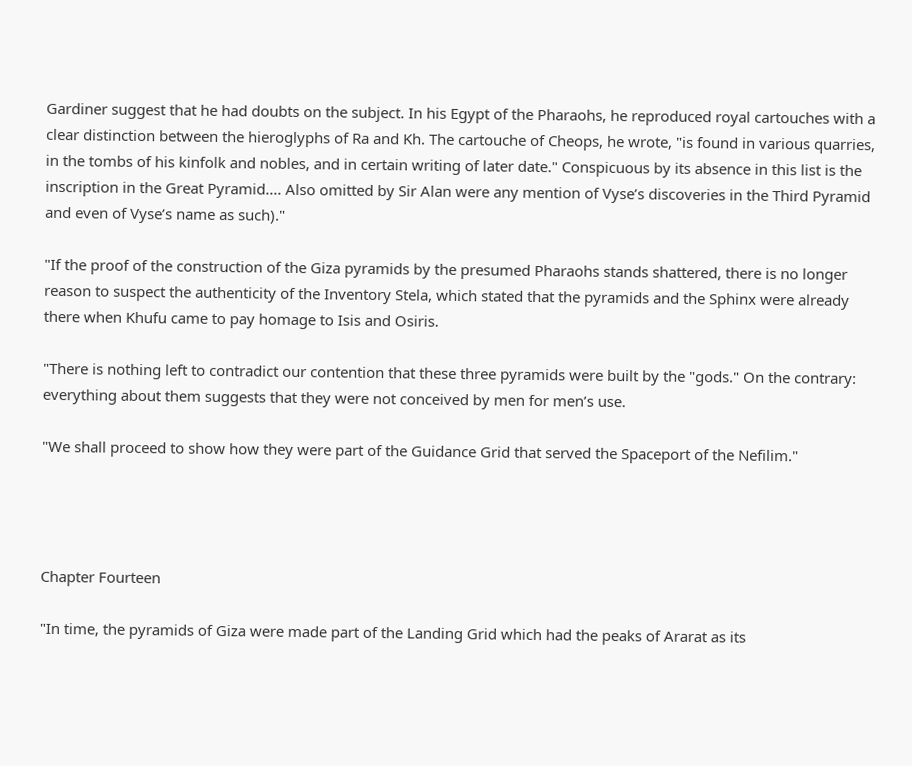Gardiner suggest that he had doubts on the subject. In his Egypt of the Pharaohs, he reproduced royal cartouches with a clear distinction between the hieroglyphs of Ra and Kh. The cartouche of Cheops, he wrote, "is found in various quarries, in the tombs of his kinfolk and nobles, and in certain writing of later date." Conspicuous by its absence in this list is the inscription in the Great Pyramid.... Also omitted by Sir Alan were any mention of Vyse’s discoveries in the Third Pyramid and even of Vyse’s name as such)."

"If the proof of the construction of the Giza pyramids by the presumed Pharaohs stands shattered, there is no longer reason to suspect the authenticity of the Inventory Stela, which stated that the pyramids and the Sphinx were already there when Khufu came to pay homage to Isis and Osiris.

"There is nothing left to contradict our contention that these three pyramids were built by the "gods." On the contrary: everything about them suggests that they were not conceived by men for men’s use.

"We shall proceed to show how they were part of the Guidance Grid that served the Spaceport of the Nefilim."




Chapter Fourteen

"In time, the pyramids of Giza were made part of the Landing Grid which had the peaks of Ararat as its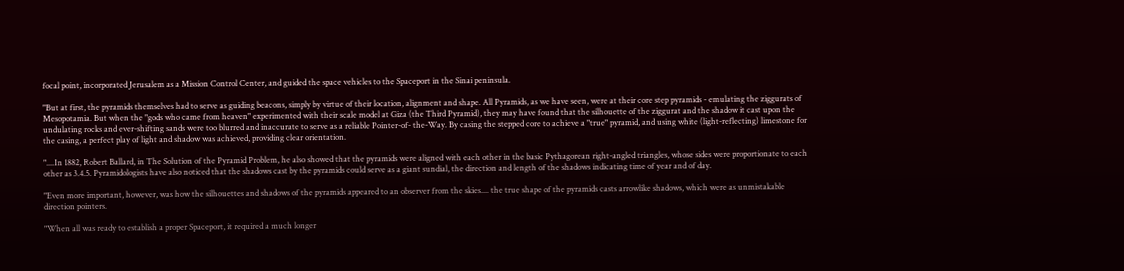focal point, incorporated Jerusalem as a Mission Control Center, and guided the space vehicles to the Spaceport in the Sinai peninsula.

"But at first, the pyramids themselves had to serve as guiding beacons, simply by virtue of their location, alignment and shape. All Pyramids, as we have seen, were at their core step pyramids - emulating the ziggurats of Mesopotamia. But when the "gods who came from heaven" experimented with their scale model at Giza (the Third Pyramid), they may have found that the silhouette of the ziggurat and the shadow it cast upon the undulating rocks and ever-shifting sands were too blurred and inaccurate to serve as a reliable Pointer-of- the-Way. By casing the stepped core to achieve a "true" pyramid, and using white (light-reflecting) limestone for the casing, a perfect play of light and shadow was achieved, providing clear orientation.

"....In 1882, Robert Ballard, in The Solution of the Pyramid Problem, he also showed that the pyramids were aligned with each other in the basic Pythagorean right-angled triangles, whose sides were proportionate to each other as 3.4.5. Pyramidologists have also noticed that the shadows cast by the pyramids could serve as a giant sundial, the direction and length of the shadows indicating time of year and of day.

"Even more important, however, was how the silhouettes and shadows of the pyramids appeared to an observer from the skies.... the true shape of the pyramids casts arrowlike shadows, which were as unmistakable direction pointers.

"When all was ready to establish a proper Spaceport, it required a much longer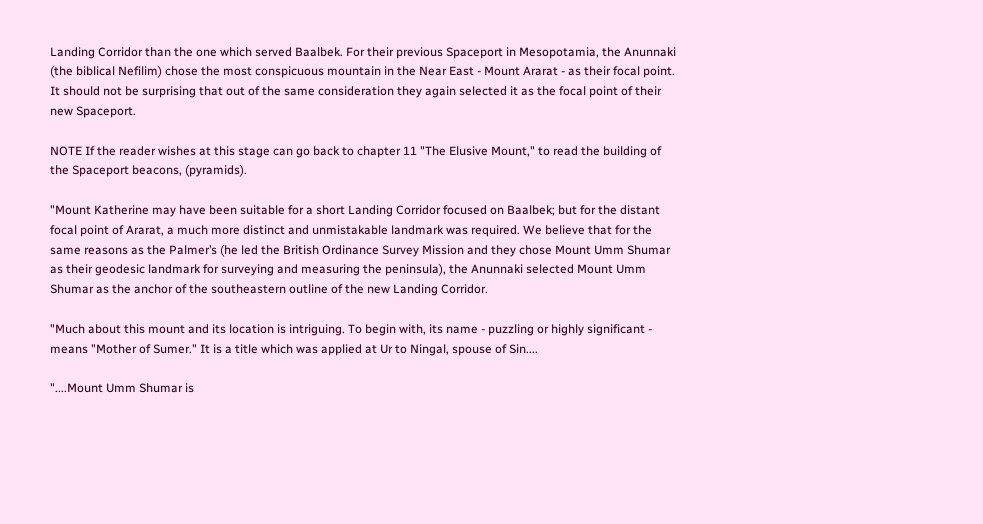Landing Corridor than the one which served Baalbek. For their previous Spaceport in Mesopotamia, the Anunnaki (the biblical Nefilim) chose the most conspicuous mountain in the Near East - Mount Ararat - as their focal point. It should not be surprising that out of the same consideration they again selected it as the focal point of their new Spaceport.

NOTE If the reader wishes at this stage can go back to chapter 11 "The Elusive Mount," to read the building of the Spaceport beacons, (pyramids).

"Mount Katherine may have been suitable for a short Landing Corridor focused on Baalbek; but for the distant focal point of Ararat, a much more distinct and unmistakable landmark was required. We believe that for the same reasons as the Palmer’s (he led the British Ordinance Survey Mission and they chose Mount Umm Shumar as their geodesic landmark for surveying and measuring the peninsula), the Anunnaki selected Mount Umm Shumar as the anchor of the southeastern outline of the new Landing Corridor.

"Much about this mount and its location is intriguing. To begin with, its name - puzzling or highly significant - means "Mother of Sumer." It is a title which was applied at Ur to Ningal, spouse of Sin....

"....Mount Umm Shumar is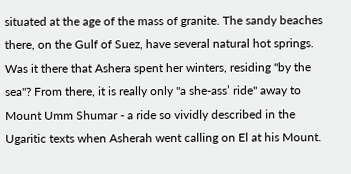situated at the age of the mass of granite. The sandy beaches there, on the Gulf of Suez, have several natural hot springs. Was it there that Ashera spent her winters, residing "by the sea"? From there, it is really only "a she-ass’ ride" away to Mount Umm Shumar - a ride so vividly described in the Ugaritic texts when Asherah went calling on El at his Mount.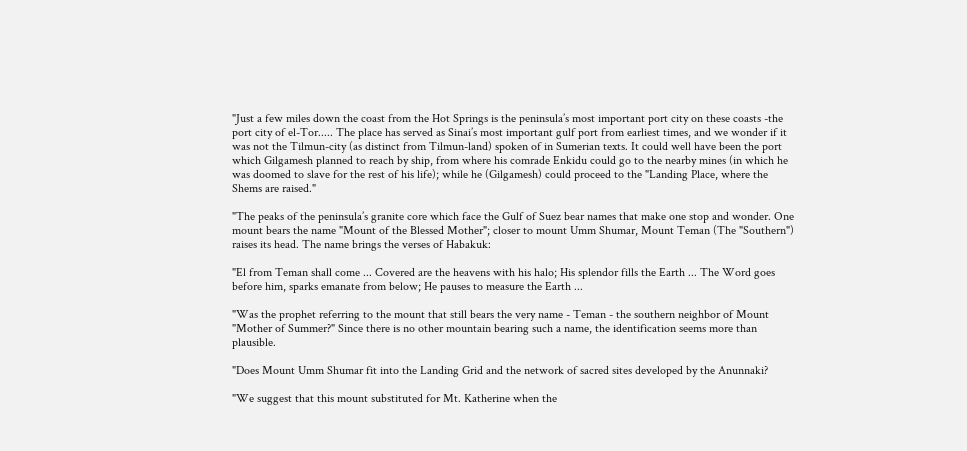"Just a few miles down the coast from the Hot Springs is the peninsula’s most important port city on these coasts -the port city of el-Tor..... The place has served as Sinai’s most important gulf port from earliest times, and we wonder if it was not the Tilmun-city (as distinct from Tilmun-land) spoken of in Sumerian texts. It could well have been the port which Gilgamesh planned to reach by ship, from where his comrade Enkidu could go to the nearby mines (in which he was doomed to slave for the rest of his life); while he (Gilgamesh) could proceed to the "Landing Place, where the Shems are raised."

"The peaks of the peninsula’s granite core which face the Gulf of Suez bear names that make one stop and wonder. One mount bears the name "Mount of the Blessed Mother"; closer to mount Umm Shumar, Mount Teman (The "Southern") raises its head. The name brings the verses of Habakuk:

"El from Teman shall come ... Covered are the heavens with his halo; His splendor fills the Earth ... The Word goes before him, sparks emanate from below; He pauses to measure the Earth ...

"Was the prophet referring to the mount that still bears the very name - Teman - the southern neighbor of Mount "Mother of Summer?" Since there is no other mountain bearing such a name, the identification seems more than plausible.

"Does Mount Umm Shumar fit into the Landing Grid and the network of sacred sites developed by the Anunnaki?

"We suggest that this mount substituted for Mt. Katherine when the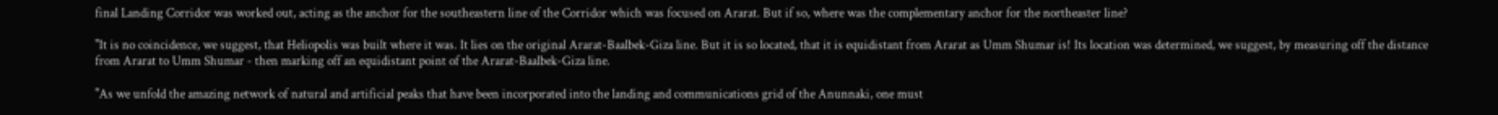final Landing Corridor was worked out, acting as the anchor for the southeastern line of the Corridor which was focused on Ararat. But if so, where was the complementary anchor for the northeaster line?

"It is no coincidence, we suggest, that Heliopolis was built where it was. It lies on the original Ararat-Baalbek-Giza line. But it is so located, that it is equidistant from Ararat as Umm Shumar is! Its location was determined, we suggest, by measuring off the distance from Ararat to Umm Shumar - then marking off an equidistant point of the Ararat-Baalbek-Giza line.

"As we unfold the amazing network of natural and artificial peaks that have been incorporated into the landing and communications grid of the Anunnaki, one must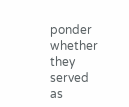ponder whether they served as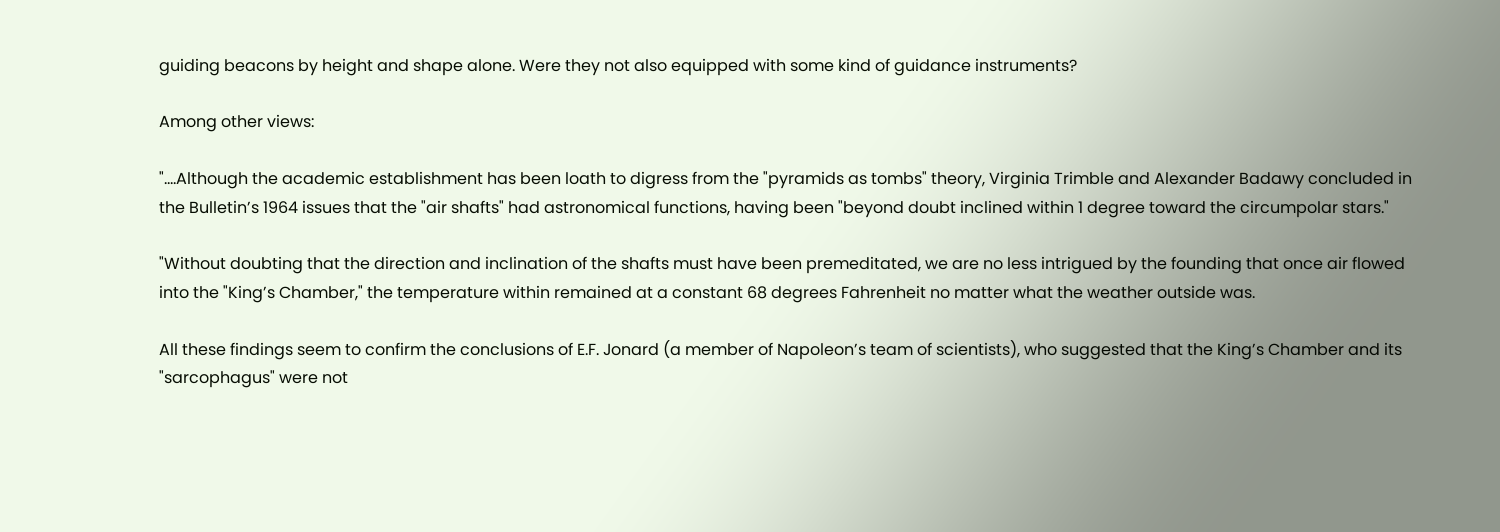guiding beacons by height and shape alone. Were they not also equipped with some kind of guidance instruments?

Among other views:

"....Although the academic establishment has been loath to digress from the "pyramids as tombs" theory, Virginia Trimble and Alexander Badawy concluded in the Bulletin’s 1964 issues that the "air shafts" had astronomical functions, having been "beyond doubt inclined within 1 degree toward the circumpolar stars."

"Without doubting that the direction and inclination of the shafts must have been premeditated, we are no less intrigued by the founding that once air flowed into the "King’s Chamber," the temperature within remained at a constant 68 degrees Fahrenheit no matter what the weather outside was.

All these findings seem to confirm the conclusions of E.F. Jonard (a member of Napoleon’s team of scientists), who suggested that the King’s Chamber and its "sarcophagus" were not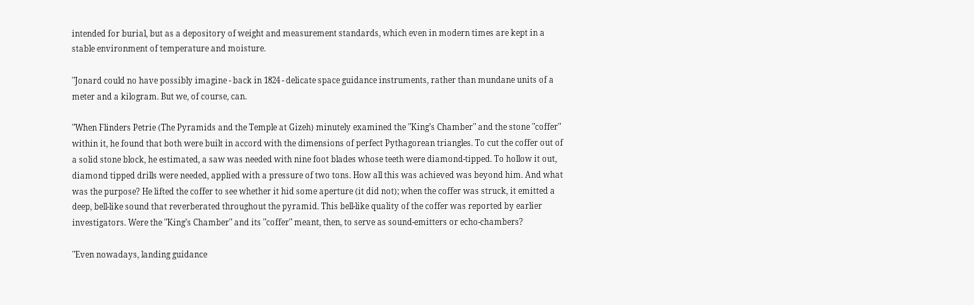intended for burial, but as a depository of weight and measurement standards, which even in modern times are kept in a stable environment of temperature and moisture.

"Jonard could no have possibly imagine - back in 1824 - delicate space guidance instruments, rather than mundane units of a meter and a kilogram. But we, of course, can.

"When Flinders Petrie (The Pyramids and the Temple at Gizeh) minutely examined the "King’s Chamber" and the stone "coffer" within it, he found that both were built in accord with the dimensions of perfect Pythagorean triangles. To cut the coffer out of a solid stone block, he estimated, a saw was needed with nine foot blades whose teeth were diamond-tipped. To hollow it out, diamond tipped drills were needed, applied with a pressure of two tons. How all this was achieved was beyond him. And what was the purpose? He lifted the coffer to see whether it hid some aperture (it did not); when the coffer was struck, it emitted a deep, bell-like sound that reverberated throughout the pyramid. This bell-like quality of the coffer was reported by earlier investigators. Were the "King’s Chamber" and its "coffer" meant, then, to serve as sound-emitters or echo-chambers?

"Even nowadays, landing guidance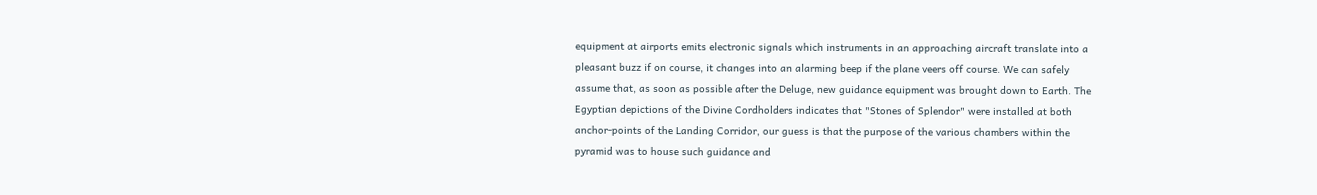equipment at airports emits electronic signals which instruments in an approaching aircraft translate into a pleasant buzz if on course, it changes into an alarming beep if the plane veers off course. We can safely assume that, as soon as possible after the Deluge, new guidance equipment was brought down to Earth. The Egyptian depictions of the Divine Cordholders indicates that "Stones of Splendor" were installed at both anchor-points of the Landing Corridor, our guess is that the purpose of the various chambers within the pyramid was to house such guidance and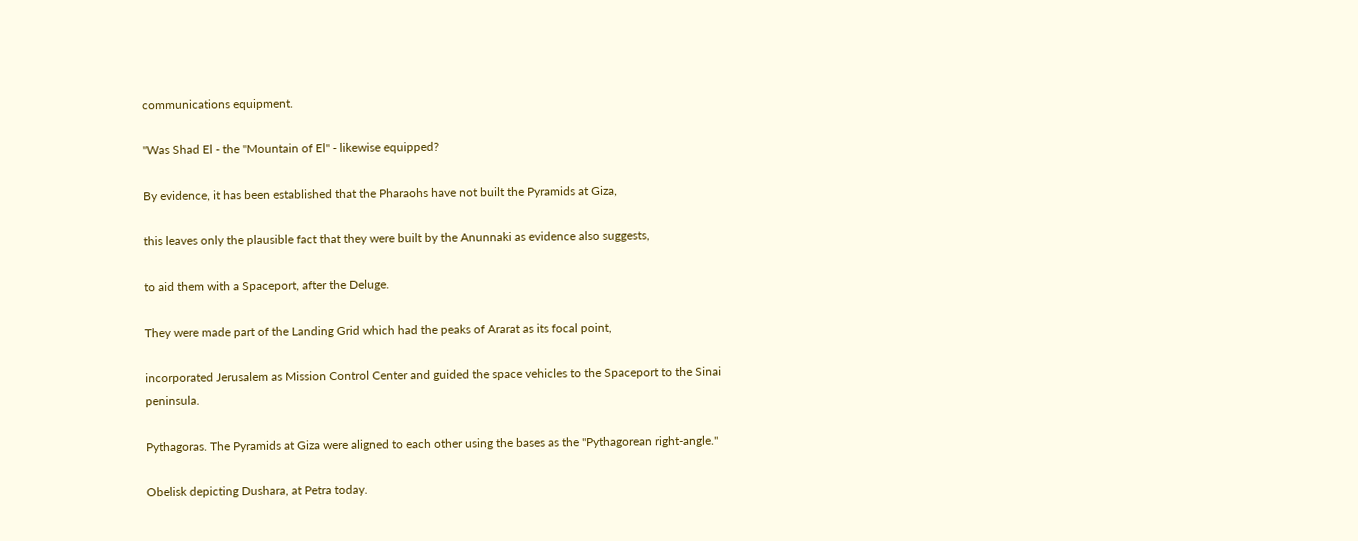communications equipment.

"Was Shad El - the "Mountain of El" - likewise equipped?

By evidence, it has been established that the Pharaohs have not built the Pyramids at Giza,

this leaves only the plausible fact that they were built by the Anunnaki as evidence also suggests,

to aid them with a Spaceport, after the Deluge.

They were made part of the Landing Grid which had the peaks of Ararat as its focal point,

incorporated Jerusalem as Mission Control Center and guided the space vehicles to the Spaceport to the Sinai peninsula.

Pythagoras. The Pyramids at Giza were aligned to each other using the bases as the "Pythagorean right-angle."

Obelisk depicting Dushara, at Petra today.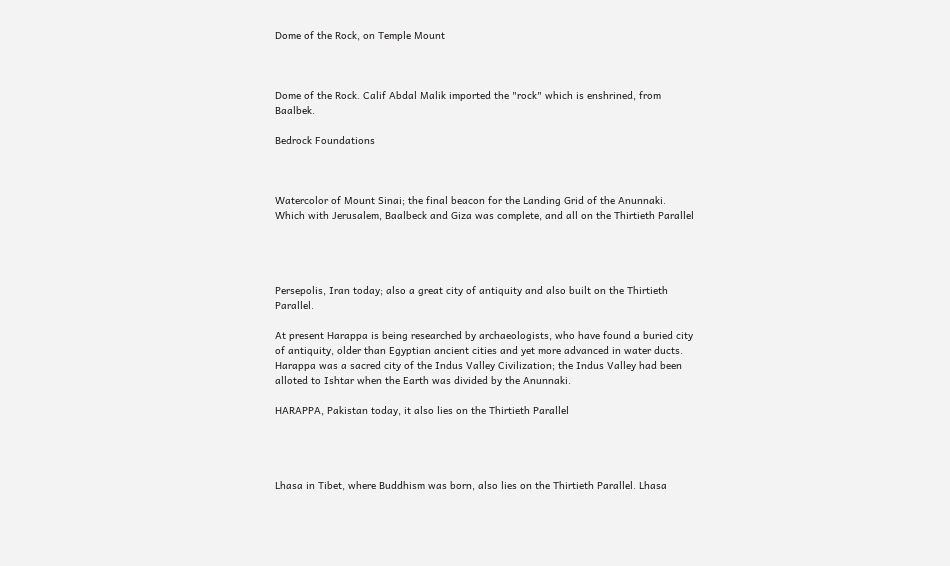Dome of the Rock, on Temple Mount



Dome of the Rock. Calif Abdal Malik imported the "rock" which is enshrined, from Baalbek.

Bedrock Foundations



Watercolor of Mount Sinai; the final beacon for the Landing Grid of the Anunnaki. Which with Jerusalem, Baalbeck and Giza was complete, and all on the Thirtieth Parallel




Persepolis, Iran today; also a great city of antiquity and also built on the Thirtieth Parallel.

At present Harappa is being researched by archaeologists, who have found a buried city of antiquity, older than Egyptian ancient cities and yet more advanced in water ducts. Harappa was a sacred city of the Indus Valley Civilization; the Indus Valley had been alloted to Ishtar when the Earth was divided by the Anunnaki.

HARAPPA, Pakistan today, it also lies on the Thirtieth Parallel




Lhasa in Tibet, where Buddhism was born, also lies on the Thirtieth Parallel. Lhasa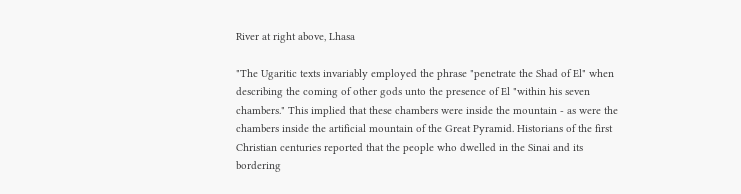River at right above, Lhasa

"The Ugaritic texts invariably employed the phrase "penetrate the Shad of El" when describing the coming of other gods unto the presence of El "within his seven chambers." This implied that these chambers were inside the mountain - as were the chambers inside the artificial mountain of the Great Pyramid. Historians of the first Christian centuries reported that the people who dwelled in the Sinai and its bordering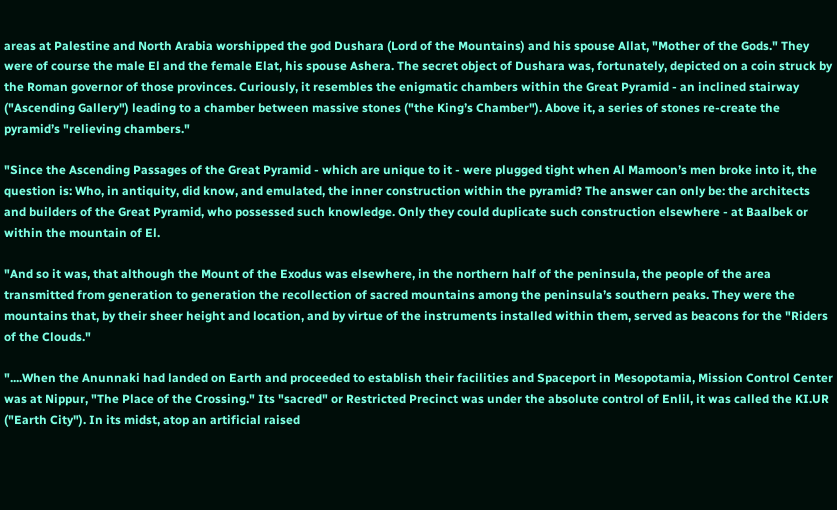areas at Palestine and North Arabia worshipped the god Dushara (Lord of the Mountains) and his spouse Allat, "Mother of the Gods." They were of course the male El and the female Elat, his spouse Ashera. The secret object of Dushara was, fortunately, depicted on a coin struck by the Roman governor of those provinces. Curiously, it resembles the enigmatic chambers within the Great Pyramid - an inclined stairway ("Ascending Gallery") leading to a chamber between massive stones ("the King’s Chamber"). Above it, a series of stones re-create the pyramid’s "relieving chambers."

"Since the Ascending Passages of the Great Pyramid - which are unique to it - were plugged tight when Al Mamoon’s men broke into it, the question is: Who, in antiquity, did know, and emulated, the inner construction within the pyramid? The answer can only be: the architects and builders of the Great Pyramid, who possessed such knowledge. Only they could duplicate such construction elsewhere - at Baalbek or within the mountain of El.

"And so it was, that although the Mount of the Exodus was elsewhere, in the northern half of the peninsula, the people of the area transmitted from generation to generation the recollection of sacred mountains among the peninsula’s southern peaks. They were the mountains that, by their sheer height and location, and by virtue of the instruments installed within them, served as beacons for the "Riders of the Clouds."

"....When the Anunnaki had landed on Earth and proceeded to establish their facilities and Spaceport in Mesopotamia, Mission Control Center was at Nippur, "The Place of the Crossing." Its "sacred" or Restricted Precinct was under the absolute control of Enlil, it was called the KI.UR ("Earth City"). In its midst, atop an artificial raised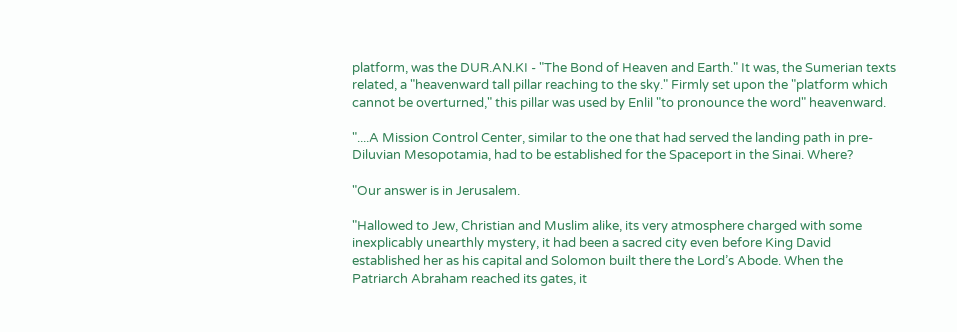platform, was the DUR.AN.KI - "The Bond of Heaven and Earth." It was, the Sumerian texts related, a "heavenward tall pillar reaching to the sky." Firmly set upon the "platform which cannot be overturned," this pillar was used by Enlil "to pronounce the word" heavenward.

"....A Mission Control Center, similar to the one that had served the landing path in pre-Diluvian Mesopotamia, had to be established for the Spaceport in the Sinai. Where?

"Our answer is in Jerusalem.

"Hallowed to Jew, Christian and Muslim alike, its very atmosphere charged with some inexplicably unearthly mystery, it had been a sacred city even before King David established her as his capital and Solomon built there the Lord’s Abode. When the Patriarch Abraham reached its gates, it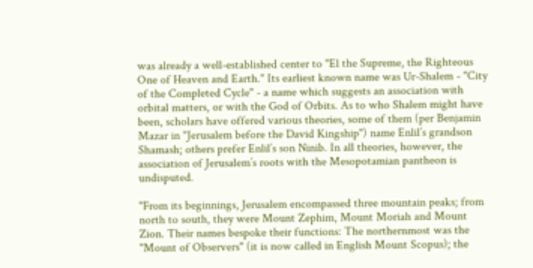was already a well-established center to "El the Supreme, the Righteous One of Heaven and Earth." Its earliest known name was Ur-Shalem - "City of the Completed Cycle" - a name which suggests an association with orbital matters, or with the God of Orbits. As to who Shalem might have been, scholars have offered various theories, some of them (per Benjamin Mazar in "Jerusalem before the David Kingship") name Enlil’s grandson Shamash; others prefer Enlil’s son Ninib. In all theories, however, the association of Jerusalem’s roots with the Mesopotamian pantheon is undisputed.

"From its beginnings, Jerusalem encompassed three mountain peaks; from north to south, they were Mount Zephim, Mount Moriah and Mount Zion. Their names bespoke their functions: The northernmost was the "Mount of Observers" (it is now called in English Mount Scopus); the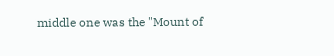middle one was the "Mount of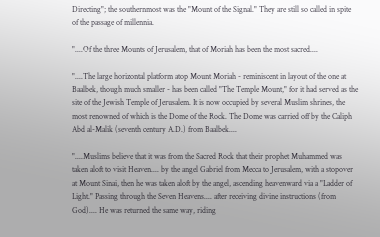Directing"; the southernmost was the "Mount of the Signal." They are still so called in spite of the passage of millennia.

"....Of the three Mounts of Jerusalem, that of Moriah has been the most sacred....

"....The large horizontal platform atop Mount Moriah - reminiscent in layout of the one at Baalbek, though much smaller - has been called "The Temple Mount," for it had served as the site of the Jewish Temple of Jerusalem. It is now occupied by several Muslim shrines, the most renowned of which is the Dome of the Rock. The Dome was carried off by the Caliph Abd al-Malik (seventh century A.D.) from Baalbek....

"....Muslims believe that it was from the Sacred Rock that their prophet Muhammed was taken aloft to visit Heaven.... by the angel Gabriel from Mecca to Jerusalem, with a stopover at Mount Sinai, then he was taken aloft by the angel, ascending heavenward via a "Ladder of Light." Passing through the Seven Heavens.... after receiving divine instructions (from God).... He was returned the same way, riding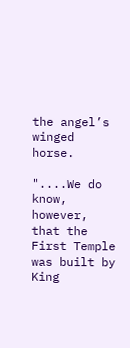the angel’s winged horse.

"....We do know, however, that the First Temple was built by King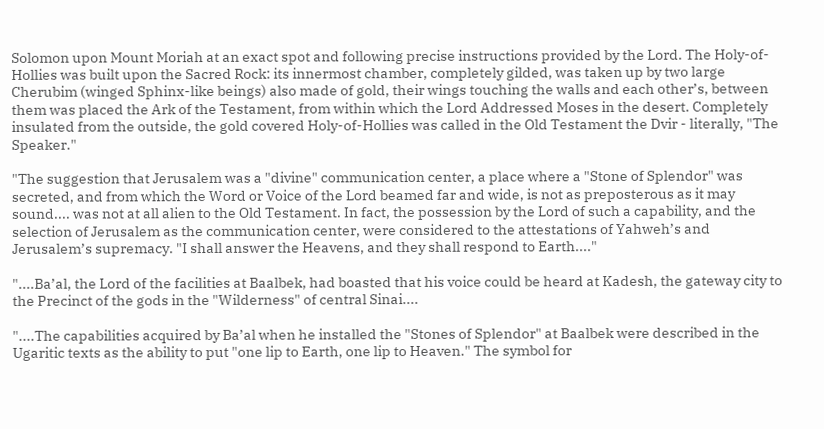Solomon upon Mount Moriah at an exact spot and following precise instructions provided by the Lord. The Holy-of-Hollies was built upon the Sacred Rock: its innermost chamber, completely gilded, was taken up by two large Cherubim (winged Sphinx-like beings) also made of gold, their wings touching the walls and each other’s, between them was placed the Ark of the Testament, from within which the Lord Addressed Moses in the desert. Completely insulated from the outside, the gold covered Holy-of-Hollies was called in the Old Testament the Dvir - literally, "The Speaker."

"The suggestion that Jerusalem was a "divine" communication center, a place where a "Stone of Splendor" was secreted, and from which the Word or Voice of the Lord beamed far and wide, is not as preposterous as it may sound.... was not at all alien to the Old Testament. In fact, the possession by the Lord of such a capability, and the selection of Jerusalem as the communication center, were considered to the attestations of Yahweh’s and Jerusalem’s supremacy. "I shall answer the Heavens, and they shall respond to Earth...."

"....Ba’al, the Lord of the facilities at Baalbek, had boasted that his voice could be heard at Kadesh, the gateway city to the Precinct of the gods in the "Wilderness" of central Sinai....

"....The capabilities acquired by Ba’al when he installed the "Stones of Splendor" at Baalbek were described in the Ugaritic texts as the ability to put "one lip to Earth, one lip to Heaven." The symbol for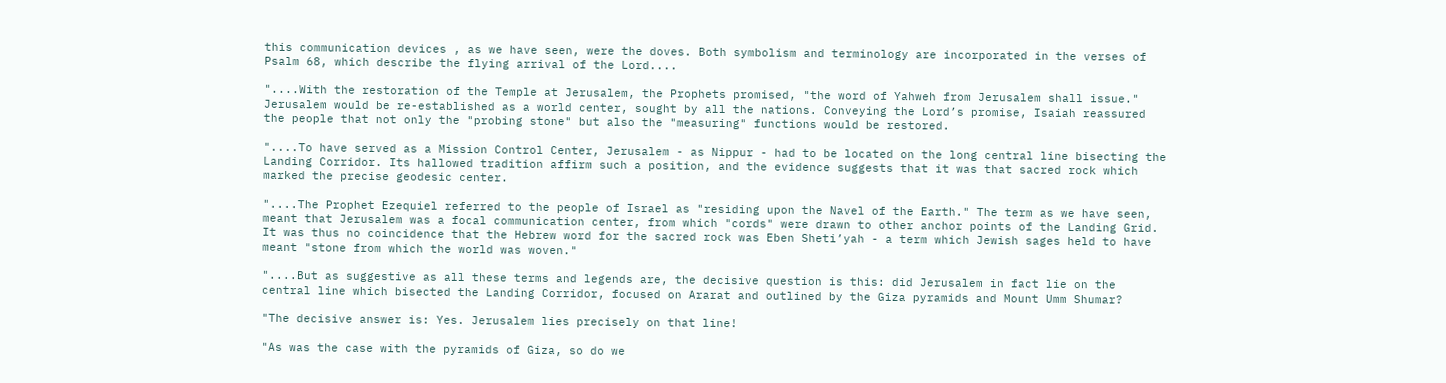this communication devices , as we have seen, were the doves. Both symbolism and terminology are incorporated in the verses of Psalm 68, which describe the flying arrival of the Lord....

"....With the restoration of the Temple at Jerusalem, the Prophets promised, "the word of Yahweh from Jerusalem shall issue." Jerusalem would be re-established as a world center, sought by all the nations. Conveying the Lord’s promise, Isaiah reassured the people that not only the "probing stone" but also the "measuring" functions would be restored.

"....To have served as a Mission Control Center, Jerusalem - as Nippur - had to be located on the long central line bisecting the Landing Corridor. Its hallowed tradition affirm such a position, and the evidence suggests that it was that sacred rock which marked the precise geodesic center.

"....The Prophet Ezequiel referred to the people of Israel as "residing upon the Navel of the Earth." The term as we have seen, meant that Jerusalem was a focal communication center, from which "cords" were drawn to other anchor points of the Landing Grid. It was thus no coincidence that the Hebrew word for the sacred rock was Eben Sheti’yah - a term which Jewish sages held to have meant "stone from which the world was woven."

"....But as suggestive as all these terms and legends are, the decisive question is this: did Jerusalem in fact lie on the central line which bisected the Landing Corridor, focused on Ararat and outlined by the Giza pyramids and Mount Umm Shumar?

"The decisive answer is: Yes. Jerusalem lies precisely on that line!

"As was the case with the pyramids of Giza, so do we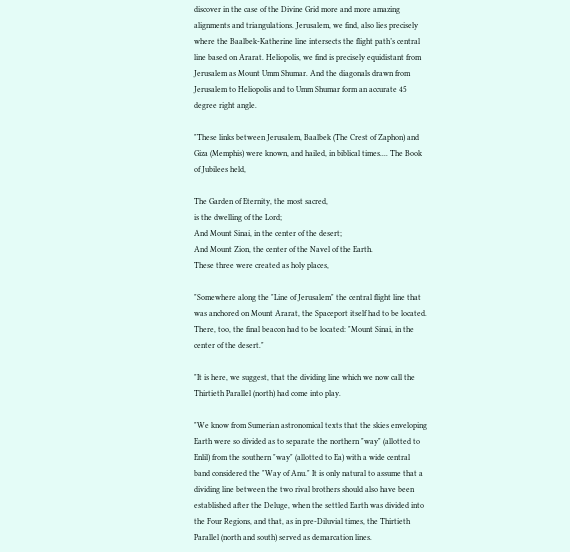discover in the case of the Divine Grid more and more amazing alignments and triangulations. Jerusalem, we find, also lies precisely where the Baalbek-Katherine line intersects the flight path’s central line based on Ararat. Heliopolis, we find is precisely equidistant from Jerusalem as Mount Umm Shumar. And the diagonals drawn from Jerusalem to Heliopolis and to Umm Shumar form an accurate 45 degree right angle.

"These links between Jerusalem, Baalbek (The Crest of Zaphon) and Giza (Memphis) were known, and hailed, in biblical times.... The Book of Jubilees held,

The Garden of Eternity, the most sacred,
is the dwelling of the Lord;
And Mount Sinai, in the center of the desert;
And Mount Zion, the center of the Navel of the Earth.
These three were created as holy places,

"Somewhere along the "Line of Jerusalem" the central flight line that was anchored on Mount Ararat, the Spaceport itself had to be located. There, too, the final beacon had to be located: "Mount Sinai, in the center of the desert."

"It is here, we suggest, that the dividing line which we now call the Thirtieth Parallel (north) had come into play.

"We know from Sumerian astronomical texts that the skies enveloping Earth were so divided as to separate the northern "way" (allotted to Enlil) from the southern "way" (allotted to Ea) with a wide central band considered the "Way of Anu." It is only natural to assume that a dividing line between the two rival brothers should also have been established after the Deluge, when the settled Earth was divided into the Four Regions, and that, as in pre-Diluvial times, the Thirtieth Parallel (north and south) served as demarcation lines.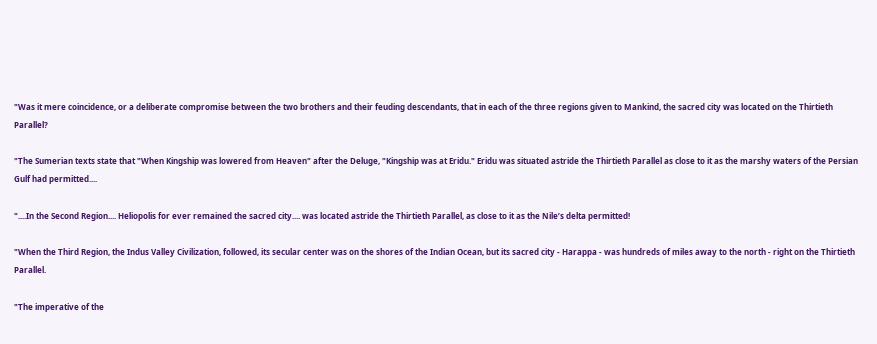"Was it mere coincidence, or a deliberate compromise between the two brothers and their feuding descendants, that in each of the three regions given to Mankind, the sacred city was located on the Thirtieth Parallel?

"The Sumerian texts state that "When Kingship was lowered from Heaven" after the Deluge, "Kingship was at Eridu." Eridu was situated astride the Thirtieth Parallel as close to it as the marshy waters of the Persian Gulf had permitted....

"....In the Second Region.... Heliopolis for ever remained the sacred city.... was located astride the Thirtieth Parallel, as close to it as the Nile’s delta permitted!

"When the Third Region, the Indus Valley Civilization, followed, its secular center was on the shores of the Indian Ocean, but its sacred city - Harappa - was hundreds of miles away to the north - right on the Thirtieth Parallel.

"The imperative of the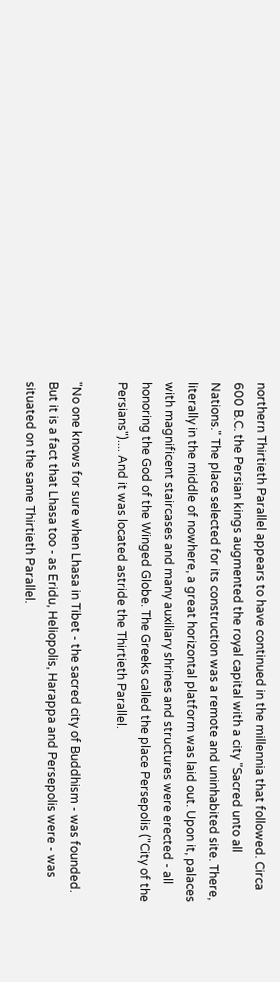northern Thirtieth Parallel appears to have continued in the millennia that followed. Circa 600 B.C. the Persian kings augmented the royal capital with a city "Sacred unto all Nations." The place selected for its construction was a remote and uninhabited site. There, literally in the middle of nowhere, a great horizontal platform was laid out. Upon it, palaces with magnificent staircases and many auxiliary shrines and structures were erected - all honoring the God of the Winged Globe. The Greeks called the place Persepolis ("City of the Persians").... And it was located astride the Thirtieth Parallel.

"No one knows for sure when Lhasa in Tibet - the sacred city of Buddhism - was founded. But it is a fact that Lhasa too - as Eridu, Heliopolis, Harappa and Persepolis were - was situated on the same Thirtieth Parallel.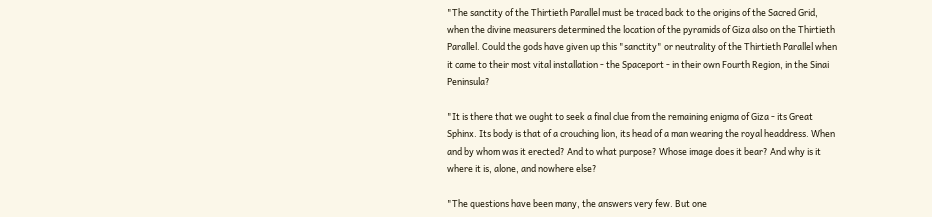"The sanctity of the Thirtieth Parallel must be traced back to the origins of the Sacred Grid, when the divine measurers determined the location of the pyramids of Giza also on the Thirtieth Parallel. Could the gods have given up this "sanctity" or neutrality of the Thirtieth Parallel when it came to their most vital installation - the Spaceport - in their own Fourth Region, in the Sinai Peninsula?

"It is there that we ought to seek a final clue from the remaining enigma of Giza - its Great Sphinx. Its body is that of a crouching lion, its head of a man wearing the royal headdress. When and by whom was it erected? And to what purpose? Whose image does it bear? And why is it where it is, alone, and nowhere else?

"The questions have been many, the answers very few. But one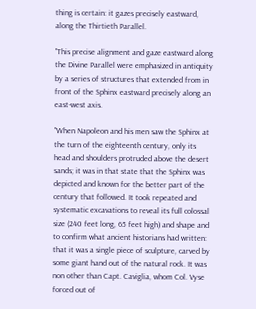thing is certain: it gazes precisely eastward, along the Thirtieth Parallel.

"This precise alignment and gaze eastward along the Divine Parallel were emphasized in antiquity by a series of structures that extended from in front of the Sphinx eastward precisely along an east-west axis.

"When Napoleon and his men saw the Sphinx at the turn of the eighteenth century, only its head and shoulders protruded above the desert sands; it was in that state that the Sphinx was depicted and known for the better part of the century that followed. It took repeated and systematic excavations to reveal its full colossal size (240 feet long, 65 feet high) and shape and to confirm what ancient historians had written: that it was a single piece of sculpture, carved by some giant hand out of the natural rock. It was non other than Capt. Caviglia, whom Col. Vyse forced out of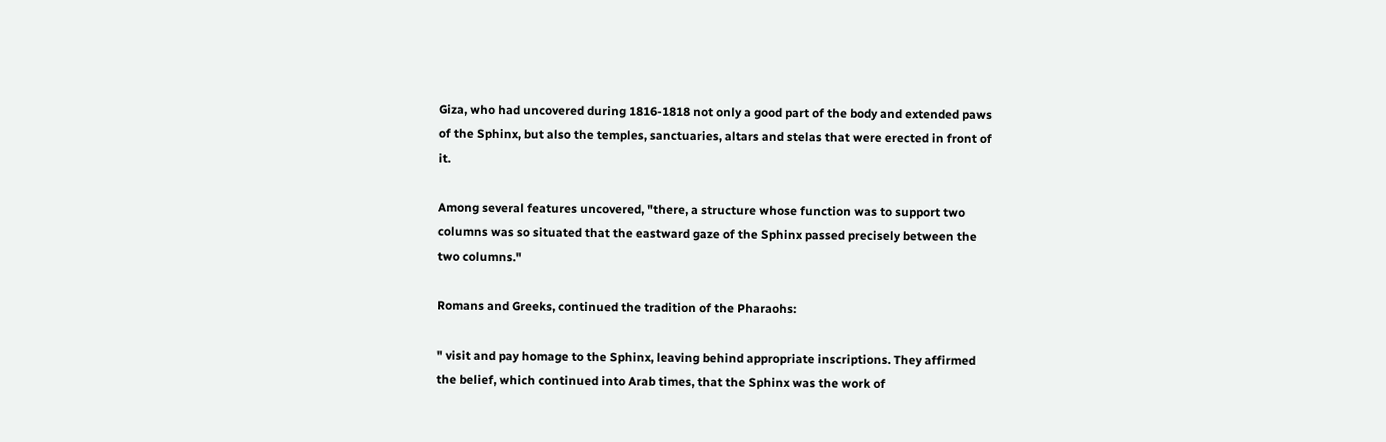Giza, who had uncovered during 1816-1818 not only a good part of the body and extended paws of the Sphinx, but also the temples, sanctuaries, altars and stelas that were erected in front of it.

Among several features uncovered, "there, a structure whose function was to support two columns was so situated that the eastward gaze of the Sphinx passed precisely between the two columns."

Romans and Greeks, continued the tradition of the Pharaohs:

" visit and pay homage to the Sphinx, leaving behind appropriate inscriptions. They affirmed the belief, which continued into Arab times, that the Sphinx was the work of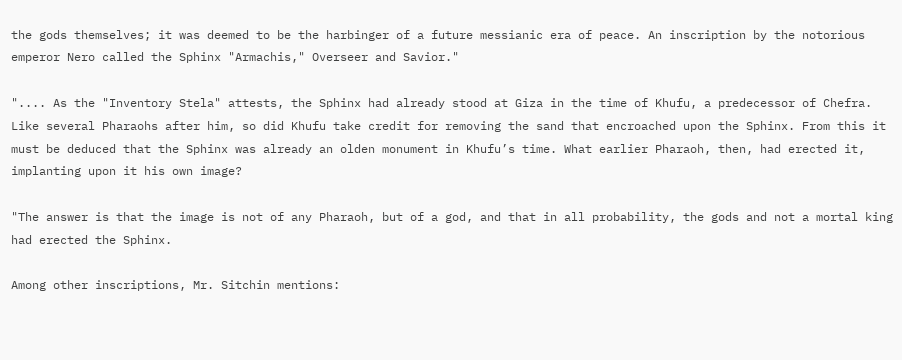the gods themselves; it was deemed to be the harbinger of a future messianic era of peace. An inscription by the notorious emperor Nero called the Sphinx "Armachis," Overseer and Savior."

".... As the "Inventory Stela" attests, the Sphinx had already stood at Giza in the time of Khufu, a predecessor of Chefra. Like several Pharaohs after him, so did Khufu take credit for removing the sand that encroached upon the Sphinx. From this it must be deduced that the Sphinx was already an olden monument in Khufu’s time. What earlier Pharaoh, then, had erected it, implanting upon it his own image?

"The answer is that the image is not of any Pharaoh, but of a god, and that in all probability, the gods and not a mortal king had erected the Sphinx.

Among other inscriptions, Mr. Sitchin mentions: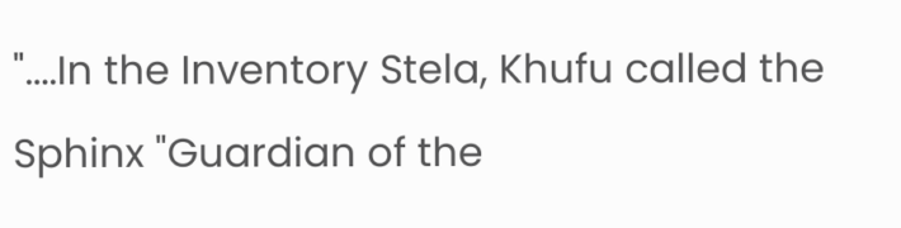"....In the Inventory Stela, Khufu called the Sphinx "Guardian of the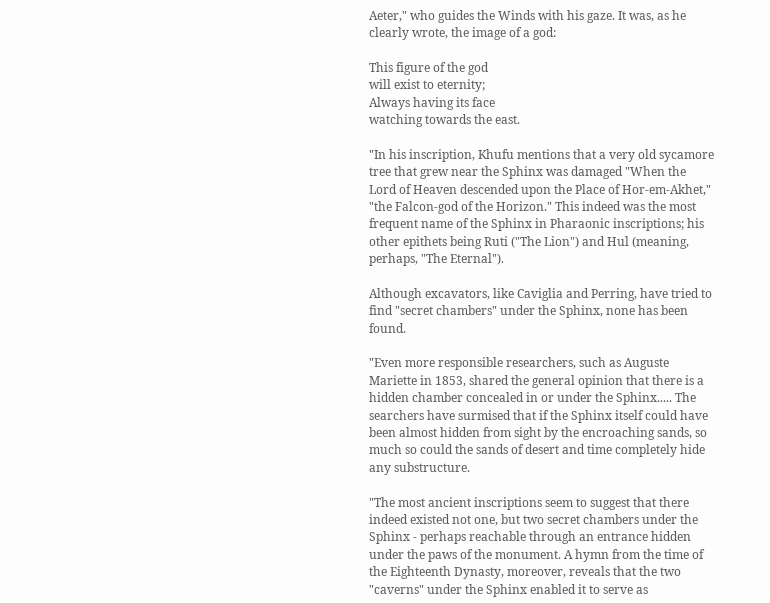Aeter," who guides the Winds with his gaze. It was, as he clearly wrote, the image of a god:

This figure of the god
will exist to eternity;
Always having its face
watching towards the east.

"In his inscription, Khufu mentions that a very old sycamore tree that grew near the Sphinx was damaged "When the Lord of Heaven descended upon the Place of Hor-em-Akhet," "the Falcon-god of the Horizon." This indeed was the most frequent name of the Sphinx in Pharaonic inscriptions; his other epithets being Ruti ("The Lion") and Hul (meaning, perhaps, "The Eternal").

Although excavators, like Caviglia and Perring, have tried to find "secret chambers" under the Sphinx, none has been found.

"Even more responsible researchers, such as Auguste Mariette in 1853, shared the general opinion that there is a hidden chamber concealed in or under the Sphinx..... The searchers have surmised that if the Sphinx itself could have been almost hidden from sight by the encroaching sands, so much so could the sands of desert and time completely hide any substructure.

"The most ancient inscriptions seem to suggest that there indeed existed not one, but two secret chambers under the Sphinx - perhaps reachable through an entrance hidden under the paws of the monument. A hymn from the time of the Eighteenth Dynasty, moreover, reveals that the two "caverns" under the Sphinx enabled it to serve as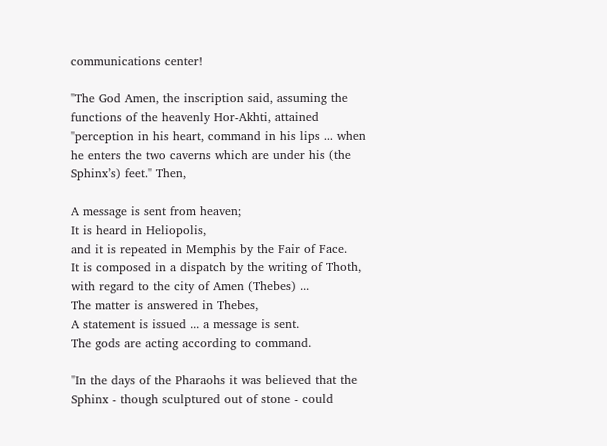communications center!

"The God Amen, the inscription said, assuming the functions of the heavenly Hor-Akhti, attained "perception in his heart, command in his lips ... when he enters the two caverns which are under his (the Sphinx’s) feet." Then,

A message is sent from heaven;
It is heard in Heliopolis,
and it is repeated in Memphis by the Fair of Face.
It is composed in a dispatch by the writing of Thoth,
with regard to the city of Amen (Thebes) ...
The matter is answered in Thebes,
A statement is issued ... a message is sent.
The gods are acting according to command.

"In the days of the Pharaohs it was believed that the Sphinx - though sculptured out of stone - could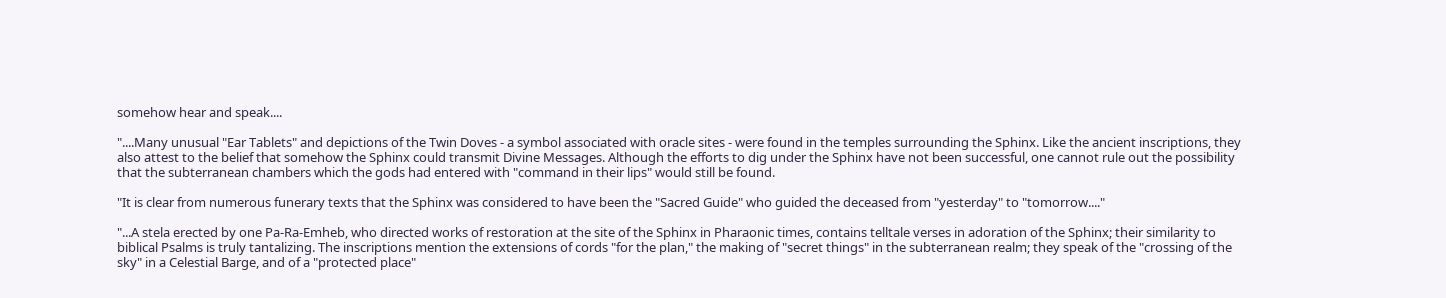somehow hear and speak....

"....Many unusual "Ear Tablets" and depictions of the Twin Doves - a symbol associated with oracle sites - were found in the temples surrounding the Sphinx. Like the ancient inscriptions, they also attest to the belief that somehow the Sphinx could transmit Divine Messages. Although the efforts to dig under the Sphinx have not been successful, one cannot rule out the possibility that the subterranean chambers which the gods had entered with "command in their lips" would still be found.

"It is clear from numerous funerary texts that the Sphinx was considered to have been the "Sacred Guide" who guided the deceased from "yesterday" to "tomorrow...."

"...A stela erected by one Pa-Ra-Emheb, who directed works of restoration at the site of the Sphinx in Pharaonic times, contains telltale verses in adoration of the Sphinx; their similarity to biblical Psalms is truly tantalizing. The inscriptions mention the extensions of cords "for the plan," the making of "secret things" in the subterranean realm; they speak of the "crossing of the sky" in a Celestial Barge, and of a "protected place"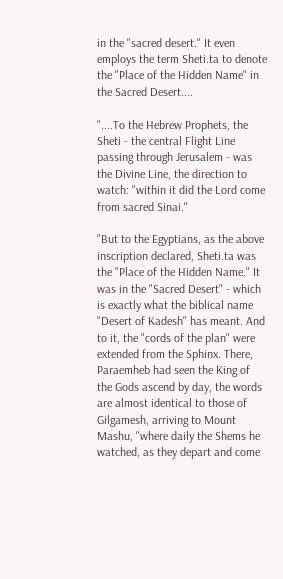in the "sacred desert." It even employs the term Sheti.ta to denote the "Place of the Hidden Name" in the Sacred Desert....

"....To the Hebrew Prophets, the Sheti - the central Flight Line passing through Jerusalem - was the Divine Line, the direction to watch: "within it did the Lord come from sacred Sinai."

"But to the Egyptians, as the above inscription declared, Sheti.ta was the "Place of the Hidden Name." It was in the "Sacred Desert" - which is exactly what the biblical name "Desert of Kadesh" has meant. And to it, the "cords of the plan" were extended from the Sphinx. There, Paraemheb had seen the King of the Gods ascend by day, the words are almost identical to those of Gilgamesh, arriving to Mount Mashu, "where daily the Shems he watched, as they depart and come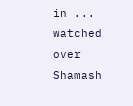in ... watched over Shamash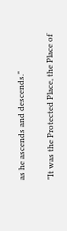as he ascends and descends."

"It was the Protected Place, the Place of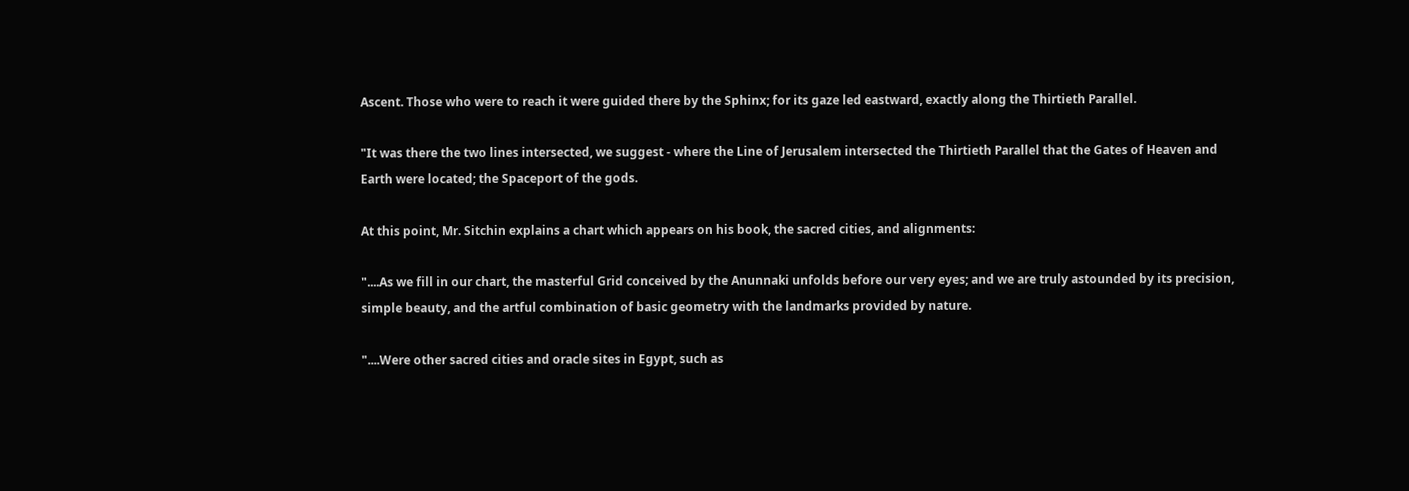Ascent. Those who were to reach it were guided there by the Sphinx; for its gaze led eastward, exactly along the Thirtieth Parallel.

"It was there the two lines intersected, we suggest - where the Line of Jerusalem intersected the Thirtieth Parallel that the Gates of Heaven and Earth were located; the Spaceport of the gods.

At this point, Mr. Sitchin explains a chart which appears on his book, the sacred cities, and alignments:

"....As we fill in our chart, the masterful Grid conceived by the Anunnaki unfolds before our very eyes; and we are truly astounded by its precision, simple beauty, and the artful combination of basic geometry with the landmarks provided by nature.

"....Were other sacred cities and oracle sites in Egypt, such as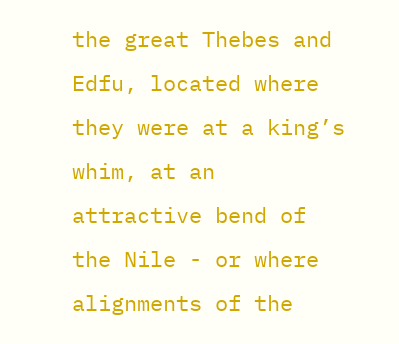the great Thebes and Edfu, located where they were at a king’s whim, at an attractive bend of the Nile - or where alignments of the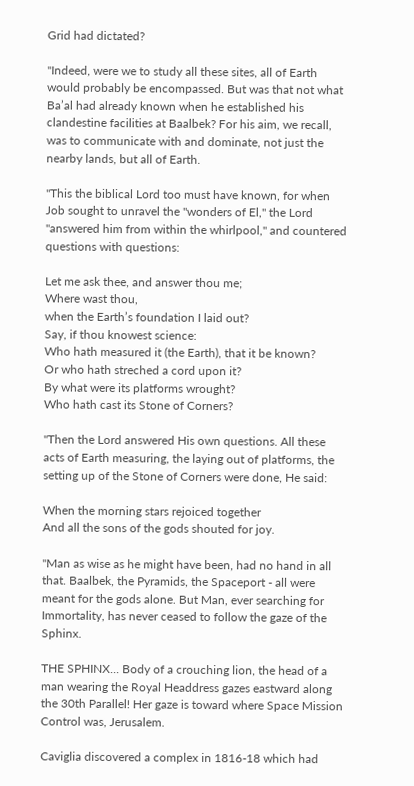Grid had dictated?

"Indeed, were we to study all these sites, all of Earth would probably be encompassed. But was that not what Ba’al had already known when he established his clandestine facilities at Baalbek? For his aim, we recall, was to communicate with and dominate, not just the nearby lands, but all of Earth.

"This the biblical Lord too must have known, for when Job sought to unravel the "wonders of El," the Lord "answered him from within the whirlpool," and countered questions with questions:

Let me ask thee, and answer thou me;
Where wast thou,
when the Earth’s foundation I laid out?
Say, if thou knowest science:
Who hath measured it (the Earth), that it be known?
Or who hath streched a cord upon it?
By what were its platforms wrought?
Who hath cast its Stone of Corners?

"Then the Lord answered His own questions. All these acts of Earth measuring, the laying out of platforms, the setting up of the Stone of Corners were done, He said:

When the morning stars rejoiced together
And all the sons of the gods shouted for joy.

"Man as wise as he might have been, had no hand in all that. Baalbek, the Pyramids, the Spaceport - all were meant for the gods alone. But Man, ever searching for Immortality, has never ceased to follow the gaze of the Sphinx.

THE SPHINX... Body of a crouching lion, the head of a man wearing the Royal Headdress gazes eastward along the 30th Parallel! Her gaze is toward where Space Mission Control was, Jerusalem.

Caviglia discovered a complex in 1816-18 which had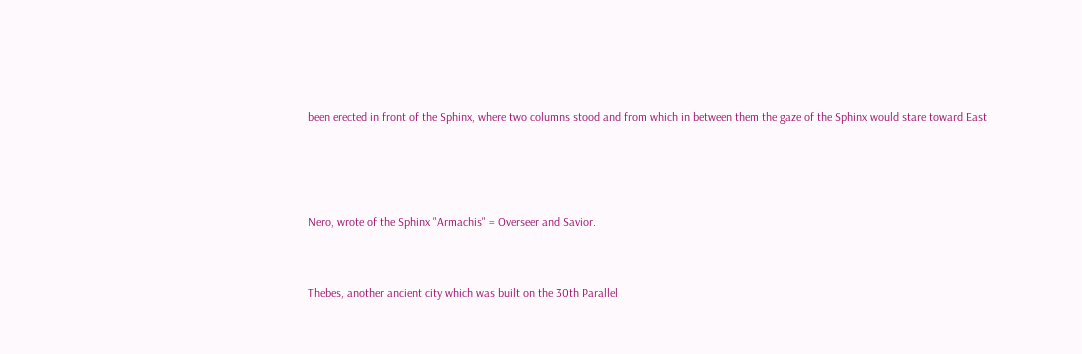been erected in front of the Sphinx, where two columns stood and from which in between them the gaze of the Sphinx would stare toward East





Nero, wrote of the Sphinx "Armachis" = Overseer and Savior.



Thebes, another ancient city which was built on the 30th Parallel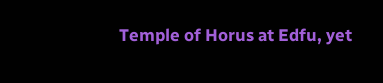Temple of Horus at Edfu, yet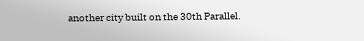another city built on the 30th Parallel.